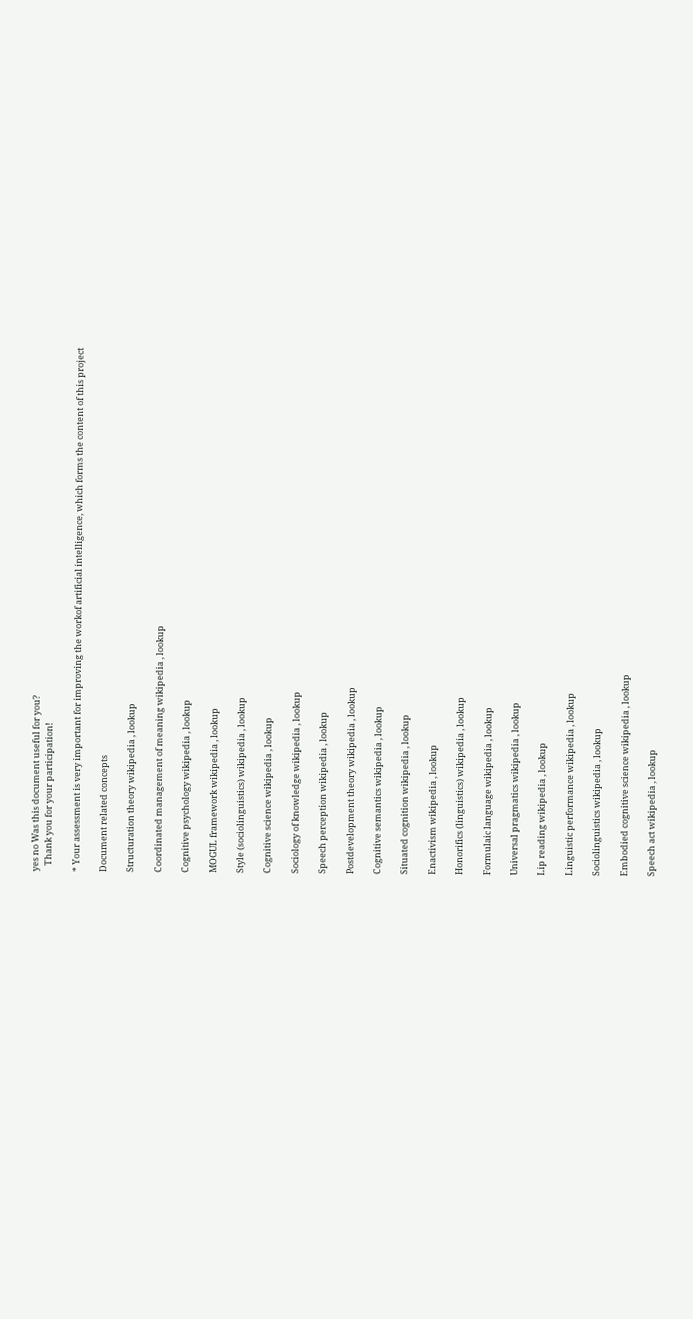yes no Was this document useful for you?
   Thank you for your participation!

* Your assessment is very important for improving the workof artificial intelligence, which forms the content of this project

Document related concepts

Structuration theory wikipedia , lookup

Coordinated management of meaning wikipedia , lookup

Cognitive psychology wikipedia , lookup

MOGUL framework wikipedia , lookup

Style (sociolinguistics) wikipedia , lookup

Cognitive science wikipedia , lookup

Sociology of knowledge wikipedia , lookup

Speech perception wikipedia , lookup

Postdevelopment theory wikipedia , lookup

Cognitive semantics wikipedia , lookup

Situated cognition wikipedia , lookup

Enactivism wikipedia , lookup

Honorifics (linguistics) wikipedia , lookup

Formulaic language wikipedia , lookup

Universal pragmatics wikipedia , lookup

Lip reading wikipedia , lookup

Linguistic performance wikipedia , lookup

Sociolinguistics wikipedia , lookup

Embodied cognitive science wikipedia , lookup

Speech act wikipedia , lookup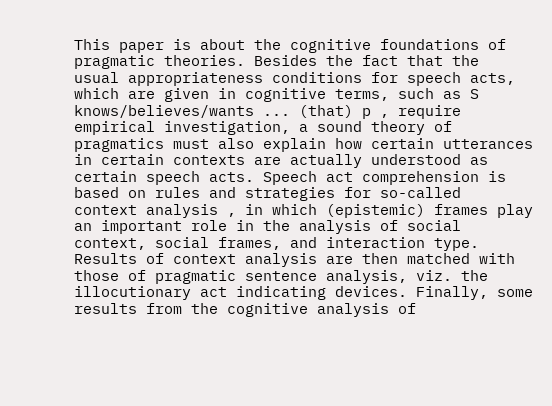This paper is about the cognitive foundations of pragmatic theories. Besides the fact that the
usual appropriateness conditions for speech acts, which are given in cognitive terms, such as S
knows/believes/wants ... (that) p , require empirical investigation, a sound theory of pragmatics must also explain how certain utterances in certain contexts are actually understood as
certain speech acts. Speech act comprehension is based on rules and strategies for so-called
context analysis , in which (epistemic) frames play an important role in the analysis of social
context, social frames, and interaction type. Results of context analysis are then matched with
those of pragmatic sentence analysis, viz. the illocutionary act indicating devices. Finally, some
results from the cognitive analysis of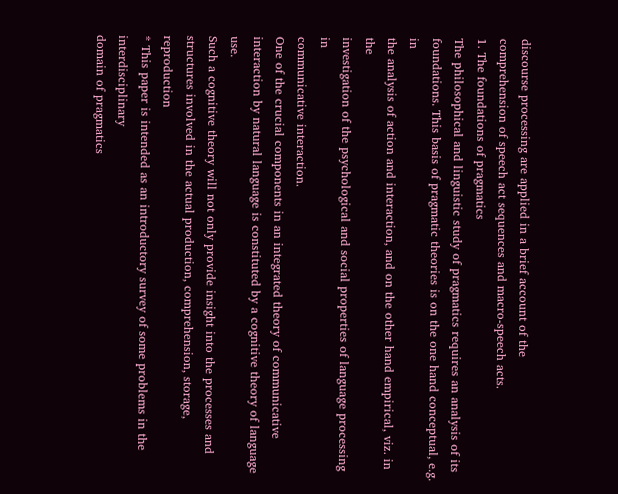discourse processing are applied in a brief account of the
comprehension of speech act sequences and macro-speech acts.
1. The foundations of pragmatics
The philosophical and linguistic study of pragmatics requires an analysis of its
foundations. This basis of pragmatic theories is on the one hand conceptual, e.g. in
the analysis of action and interaction, and on the other hand empirical, viz. in the
investigation of the psychological and social properties of language processing in
communicative interaction.
One of the crucial components in an integrated theory of communicative interaction by natural language is constituted by a cognitive theory of language use.
Such a cognitive theory will not only provide insight into the processes and
structures involved in the actual production, comprehension, storage, reproduction
* This paper is intended as an introductory survey of some problems in the interdisciplinary
domain of pragmatics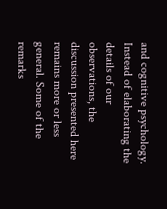and cognitive psychology. Instead of elaborating the details of our observations, the discussion presented here remains more or less general. Some of the remarks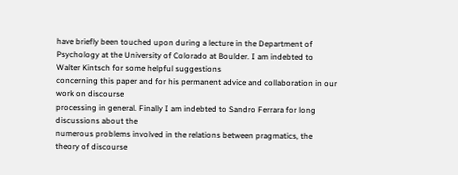have briefly been touched upon during a lecture in the Department of Psychology at the University of Colorado at Boulder. I am indebted to Walter Kintsch for some helpful suggestions
concerning this paper and for his permanent advice and collaboration in our work on discourse
processing in general. Finally I am indebted to Sandro Ferrara for long discussions about the
numerous problems involved in the relations between pragmatics, the theory of discourse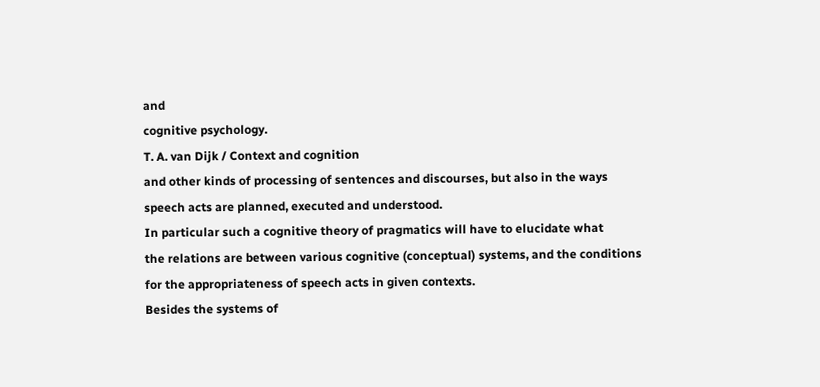and
cognitive psychology.
T. A. van Dijk / Context and cognition
and other kinds of processing of sentences and discourses, but also in the ways
speech acts are planned, executed and understood.
In particular such a cognitive theory of pragmatics will have to elucidate what
the relations are between various cognitive (conceptual) systems, and the conditions
for the appropriateness of speech acts in given contexts.
Besides the systems of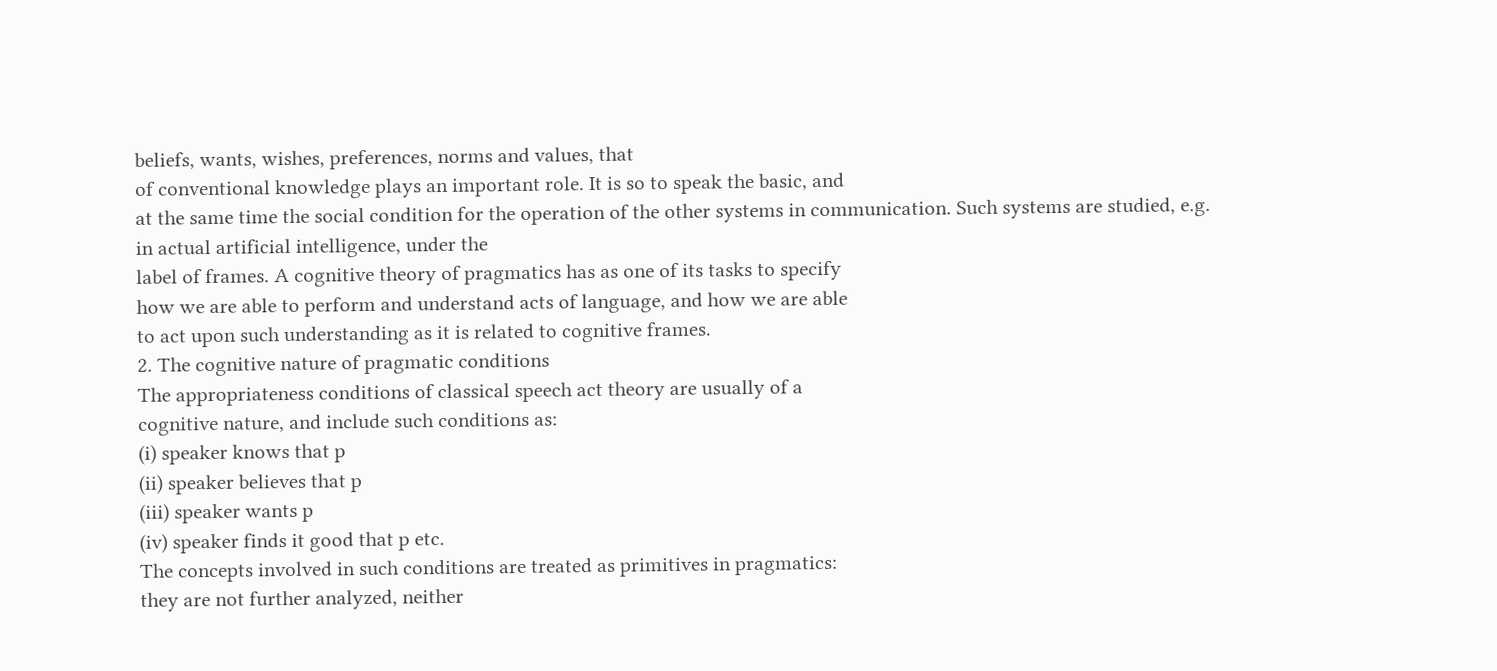beliefs, wants, wishes, preferences, norms and values, that
of conventional knowledge plays an important role. It is so to speak the basic, and
at the same time the social condition for the operation of the other systems in communication. Such systems are studied, e.g. in actual artificial intelligence, under the
label of frames. A cognitive theory of pragmatics has as one of its tasks to specify
how we are able to perform and understand acts of language, and how we are able
to act upon such understanding as it is related to cognitive frames.
2. The cognitive nature of pragmatic conditions
The appropriateness conditions of classical speech act theory are usually of a
cognitive nature, and include such conditions as:
(i) speaker knows that p
(ii) speaker believes that p
(iii) speaker wants p
(iv) speaker finds it good that p etc.
The concepts involved in such conditions are treated as primitives in pragmatics:
they are not further analyzed, neither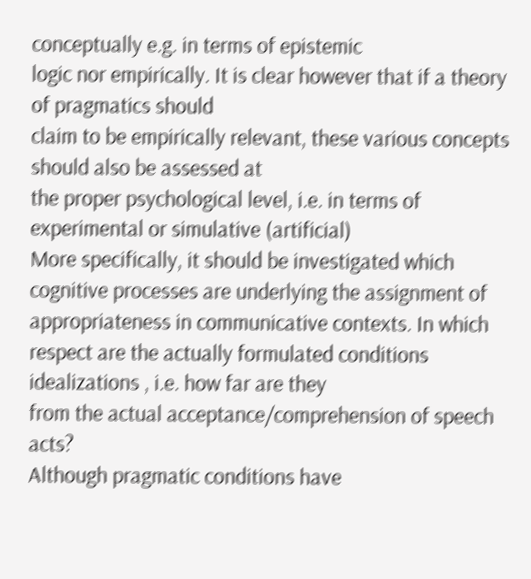conceptually e.g. in terms of epistemic
logic nor empirically. It is clear however that if a theory of pragmatics should
claim to be empirically relevant, these various concepts should also be assessed at
the proper psychological level, i.e. in terms of experimental or simulative (artificial)
More specifically, it should be investigated which cognitive processes are underlying the assignment of appropriateness in communicative contexts. In which
respect are the actually formulated conditions idealizations , i.e. how far are they
from the actual acceptance/comprehension of speech acts?
Although pragmatic conditions have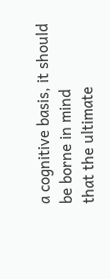a cognitive basis, it should be borne in mind
that the ultimate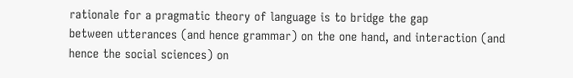rationale for a pragmatic theory of language is to bridge the gap
between utterances (and hence grammar) on the one hand, and interaction (and
hence the social sciences) on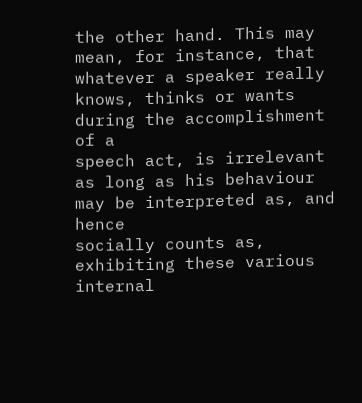the other hand. This may mean, for instance, that
whatever a speaker really knows, thinks or wants during the accomplishment of a
speech act, is irrelevant as long as his behaviour may be interpreted as, and hence
socially counts as, exhibiting these various internal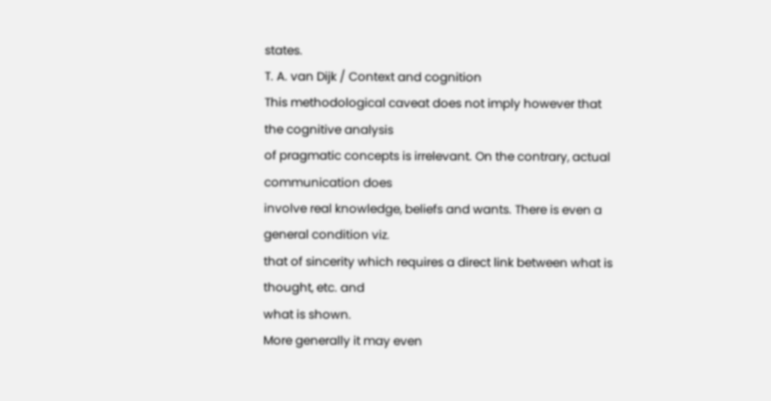states.
T. A. van Dijk / Context and cognition
This methodological caveat does not imply however that the cognitive analysis
of pragmatic concepts is irrelevant. On the contrary, actual communication does
involve real knowledge, beliefs and wants. There is even a general condition viz.
that of sincerity which requires a direct link between what is thought, etc. and
what is shown.
More generally it may even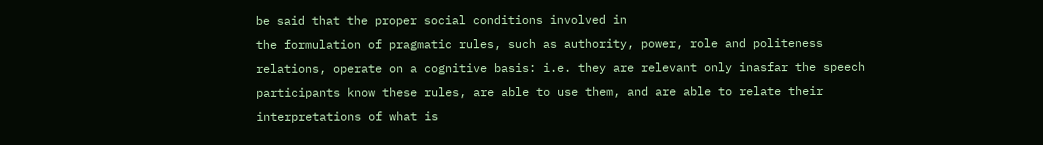be said that the proper social conditions involved in
the formulation of pragmatic rules, such as authority, power, role and politeness
relations, operate on a cognitive basis: i.e. they are relevant only inasfar the speech
participants know these rules, are able to use them, and are able to relate their
interpretations of what is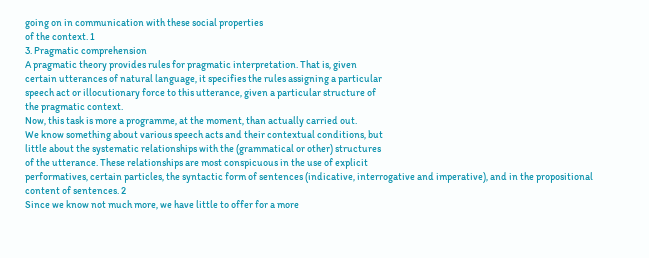going on in communication with these social properties
of the context. 1
3. Pragmatic comprehension
A pragmatic theory provides rules for pragmatic interpretation. That is, given
certain utterances of natural language, it specifies the rules assigning a particular
speech act or illocutionary force to this utterance, given a particular structure of
the pragmatic context.
Now, this task is more a programme, at the moment, than actually carried out.
We know something about various speech acts and their contextual conditions, but
little about the systematic relationships with the (grammatical or other) structures
of the utterance. These relationships are most conspicuous in the use of explicit
performatives, certain particles, the syntactic form of sentences (indicative, interrogative and imperative), and in the propositional content of sentences. 2
Since we know not much more, we have little to offer for a more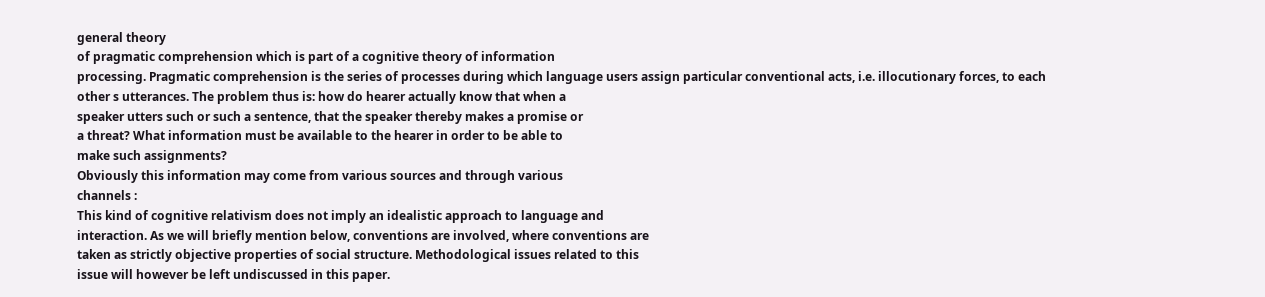general theory
of pragmatic comprehension which is part of a cognitive theory of information
processing. Pragmatic comprehension is the series of processes during which language users assign particular conventional acts, i.e. illocutionary forces, to each
other s utterances. The problem thus is: how do hearer actually know that when a
speaker utters such or such a sentence, that the speaker thereby makes a promise or
a threat? What information must be available to the hearer in order to be able to
make such assignments?
Obviously this information may come from various sources and through various
channels :
This kind of cognitive relativism does not imply an idealistic approach to language and
interaction. As we will briefly mention below, conventions are involved, where conventions are
taken as strictly objective properties of social structure. Methodological issues related to this
issue will however be left undiscussed in this paper.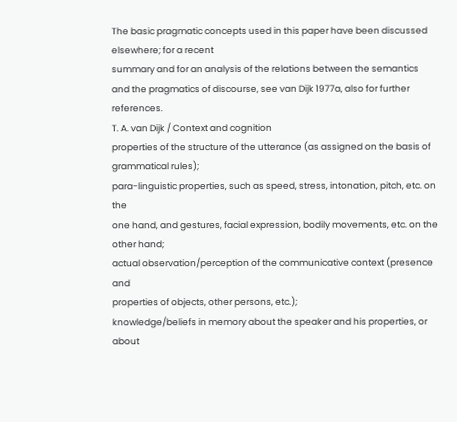The basic pragmatic concepts used in this paper have been discussed elsewhere; for a recent
summary and for an analysis of the relations between the semantics and the pragmatics of discourse, see van Dijk 1977a, also for further references.
T. A. van Dijk / Context and cognition
properties of the structure of the utterance (as assigned on the basis of grammatical rules);
para-linguistic properties, such as speed, stress, intonation, pitch, etc. on the
one hand, and gestures, facial expression, bodily movements, etc. on the
other hand;
actual observation/perception of the communicative context (presence and
properties of objects, other persons, etc.);
knowledge/beliefs in memory about the speaker and his properties, or about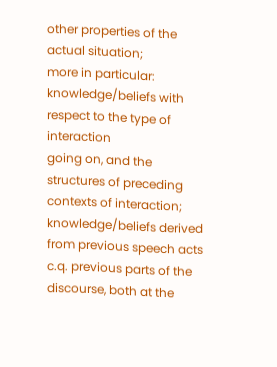other properties of the actual situation;
more in particular: knowledge/beliefs with respect to the type of interaction
going on, and the structures of preceding contexts of interaction;
knowledge/beliefs derived from previous speech acts c.q. previous parts of the
discourse, both at the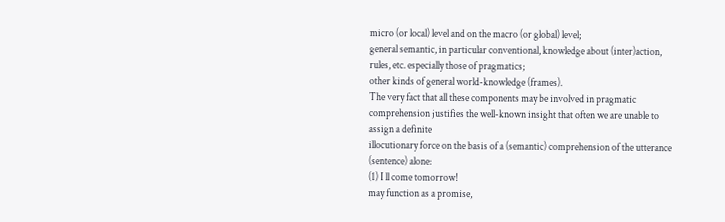micro (or local) level and on the macro (or global) level;
general semantic, in particular conventional, knowledge about (inter)action,
rules, etc. especially those of pragmatics;
other kinds of general world-knowledge (frames).
The very fact that all these components may be involved in pragmatic comprehension justifies the well-known insight that often we are unable to assign a definite
illocutionary force on the basis of a (semantic) comprehension of the utterance
(sentence) alone:
(1) I ll come tomorrow!
may function as a promise,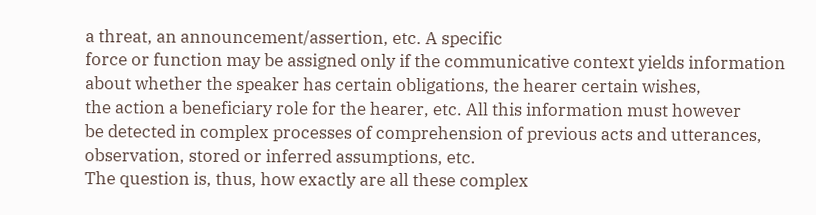a threat, an announcement/assertion, etc. A specific
force or function may be assigned only if the communicative context yields information about whether the speaker has certain obligations, the hearer certain wishes,
the action a beneficiary role for the hearer, etc. All this information must however
be detected in complex processes of comprehension of previous acts and utterances, observation, stored or inferred assumptions, etc.
The question is, thus, how exactly are all these complex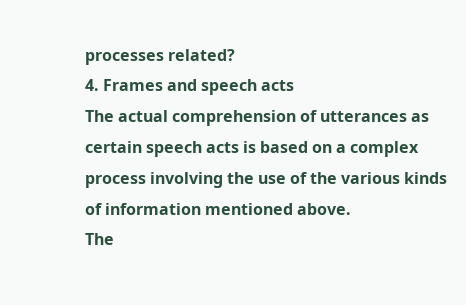processes related?
4. Frames and speech acts
The actual comprehension of utterances as certain speech acts is based on a complex process involving the use of the various kinds of information mentioned above.
The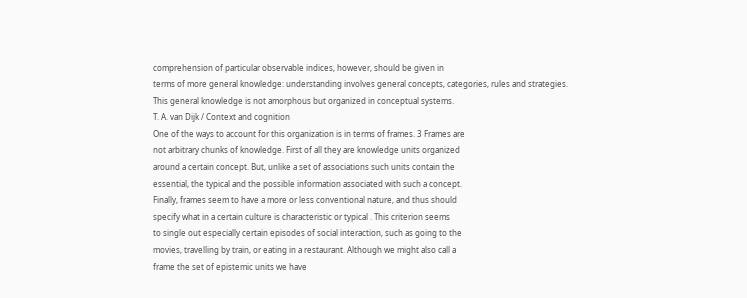comprehension of particular observable indices, however, should be given in
terms of more general knowledge: understanding involves general concepts, categories, rules and strategies.
This general knowledge is not amorphous but organized in conceptual systems.
T. A. van Dijk / Context and cognition
One of the ways to account for this organization is in terms of frames. 3 Frames are
not arbitrary chunks of knowledge. First of all they are knowledge units organized
around a certain concept. But, unlike a set of associations such units contain the
essential, the typical and the possible information associated with such a concept.
Finally, frames seem to have a more or less conventional nature, and thus should
specify what in a certain culture is characteristic or typical . This criterion seems
to single out especially certain episodes of social interaction, such as going to the
movies, travelling by train, or eating in a restaurant. Although we might also call a
frame the set of epistemic units we have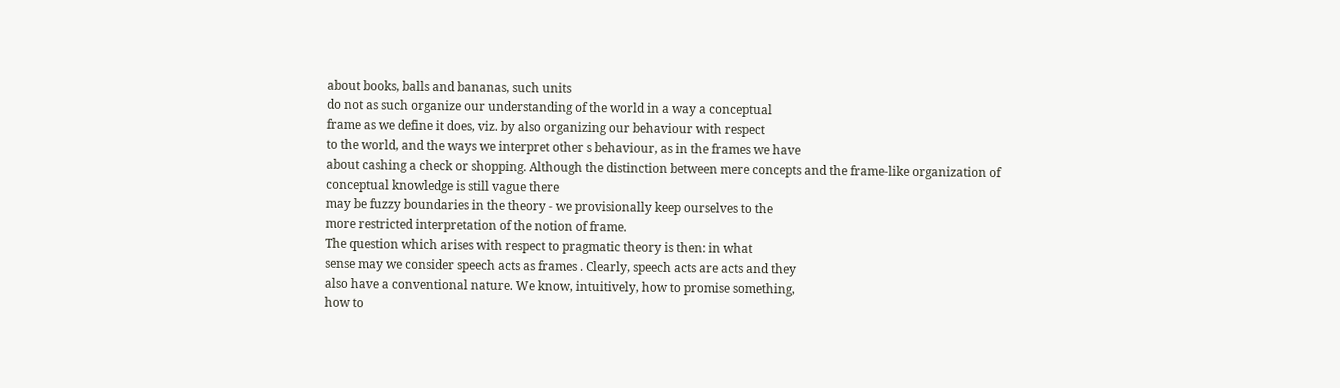about books, balls and bananas, such units
do not as such organize our understanding of the world in a way a conceptual
frame as we define it does, viz. by also organizing our behaviour with respect
to the world, and the ways we interpret other s behaviour, as in the frames we have
about cashing a check or shopping. Although the distinction between mere concepts and the frame-like organization of conceptual knowledge is still vague there
may be fuzzy boundaries in the theory - we provisionally keep ourselves to the
more restricted interpretation of the notion of frame.
The question which arises with respect to pragmatic theory is then: in what
sense may we consider speech acts as frames . Clearly, speech acts are acts and they
also have a conventional nature. We know, intuitively, how to promise something,
how to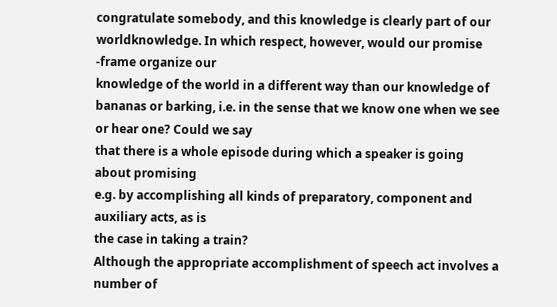congratulate somebody, and this knowledge is clearly part of our worldknowledge. In which respect, however, would our promise -frame organize our
knowledge of the world in a different way than our knowledge of bananas or barking, i.e. in the sense that we know one when we see or hear one? Could we say
that there is a whole episode during which a speaker is going about promising
e.g. by accomplishing all kinds of preparatory, component and auxiliary acts, as is
the case in taking a train?
Although the appropriate accomplishment of speech act involves a number of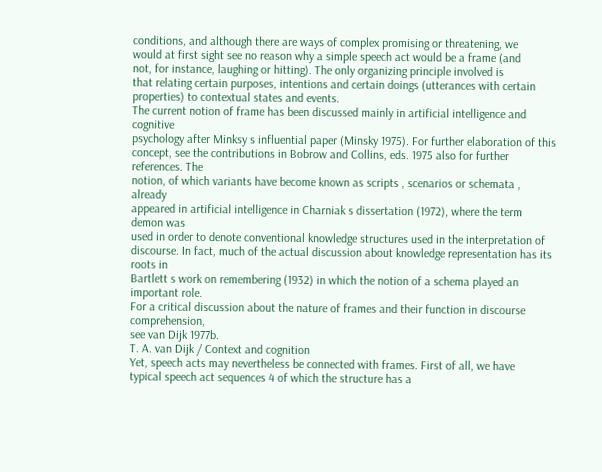conditions, and although there are ways of complex promising or threatening, we
would at first sight see no reason why a simple speech act would be a frame (and
not, for instance, laughing or hitting). The only organizing principle involved is
that relating certain purposes, intentions and certain doings (utterances with certain
properties) to contextual states and events.
The current notion of frame has been discussed mainly in artificial intelligence and cognitive
psychology after Minksy s influential paper (Minsky 1975). For further elaboration of this concept, see the contributions in Bobrow and Collins, eds. 1975 also for further references. The
notion, of which variants have become known as scripts , scenarios or schemata , already
appeared in artificial intelligence in Charniak s dissertation (1972), where the term demon was
used in order to denote conventional knowledge structures used in the interpretation of discourse. In fact, much of the actual discussion about knowledge representation has its roots in
Bartlett s work on remembering (1932) in which the notion of a schema played an important role.
For a critical discussion about the nature of frames and their function in discourse comprehension,
see van Dijk 1977b.
T. A. van Dijk / Context and cognition
Yet, speech acts may nevertheless be connected with frames. First of all, we have
typical speech act sequences 4 of which the structure has a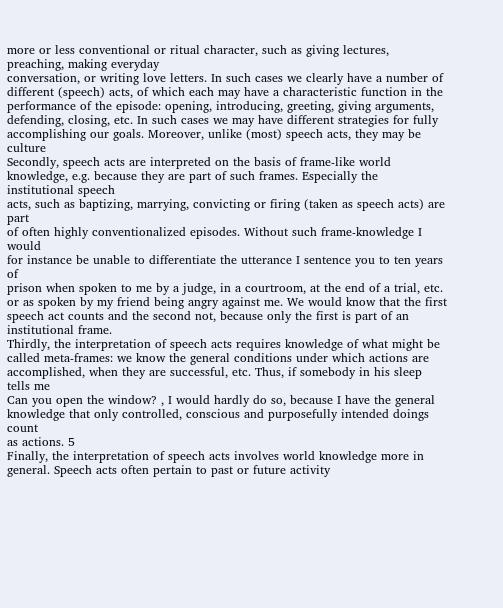more or less conventional or ritual character, such as giving lectures, preaching, making everyday
conversation, or writing love letters. In such cases we clearly have a number of different (speech) acts, of which each may have a characteristic function in the performance of the episode: opening, introducing, greeting, giving arguments, defending, closing, etc. In such cases we may have different strategies for fully accomplishing our goals. Moreover, unlike (most) speech acts, they may be culture
Secondly, speech acts are interpreted on the basis of frame-like world knowledge, e.g. because they are part of such frames. Especially the institutional speech
acts, such as baptizing, marrying, convicting or firing (taken as speech acts) are part
of often highly conventionalized episodes. Without such frame-knowledge I would
for instance be unable to differentiate the utterance I sentence you to ten years of
prison when spoken to me by a judge, in a courtroom, at the end of a trial, etc.
or as spoken by my friend being angry against me. We would know that the first
speech act counts and the second not, because only the first is part of an institutional frame.
Thirdly, the interpretation of speech acts requires knowledge of what might be
called meta-frames: we know the general conditions under which actions are
accomplished, when they are successful, etc. Thus, if somebody in his sleep tells me
Can you open the window? , I would hardly do so, because I have the general
knowledge that only controlled, conscious and purposefully intended doings count
as actions. 5
Finally, the interpretation of speech acts involves world knowledge more in general. Speech acts often pertain to past or future activity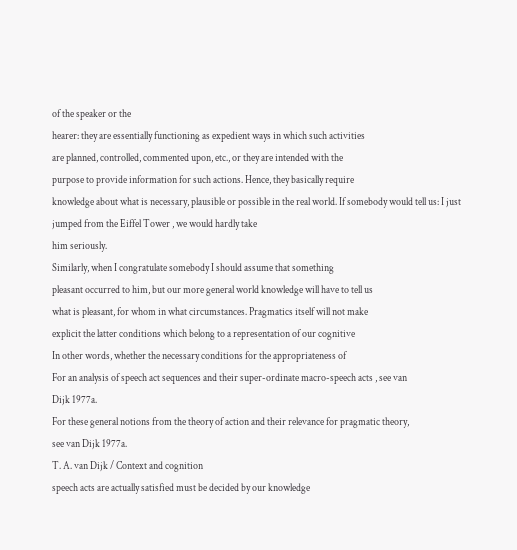of the speaker or the
hearer: they are essentially functioning as expedient ways in which such activities
are planned, controlled, commented upon, etc., or they are intended with the
purpose to provide information for such actions. Hence, they basically require
knowledge about what is necessary, plausible or possible in the real world. If somebody would tell us: I just jumped from the Eiffel Tower , we would hardly take
him seriously.
Similarly, when I congratulate somebody I should assume that something
pleasant occurred to him, but our more general world knowledge will have to tell us
what is pleasant, for whom in what circumstances. Pragmatics itself will not make
explicit the latter conditions which belong to a representation of our cognitive
In other words, whether the necessary conditions for the appropriateness of
For an analysis of speech act sequences and their super-ordinate macro-speech acts , see van
Dijk 1977a.
For these general notions from the theory of action and their relevance for pragmatic theory,
see van Dijk 1977a.
T. A. van Dijk / Context and cognition
speech acts are actually satisfied must be decided by our knowledge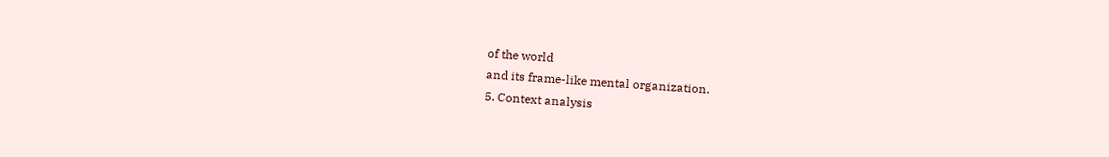of the world
and its frame-like mental organization.
5. Context analysis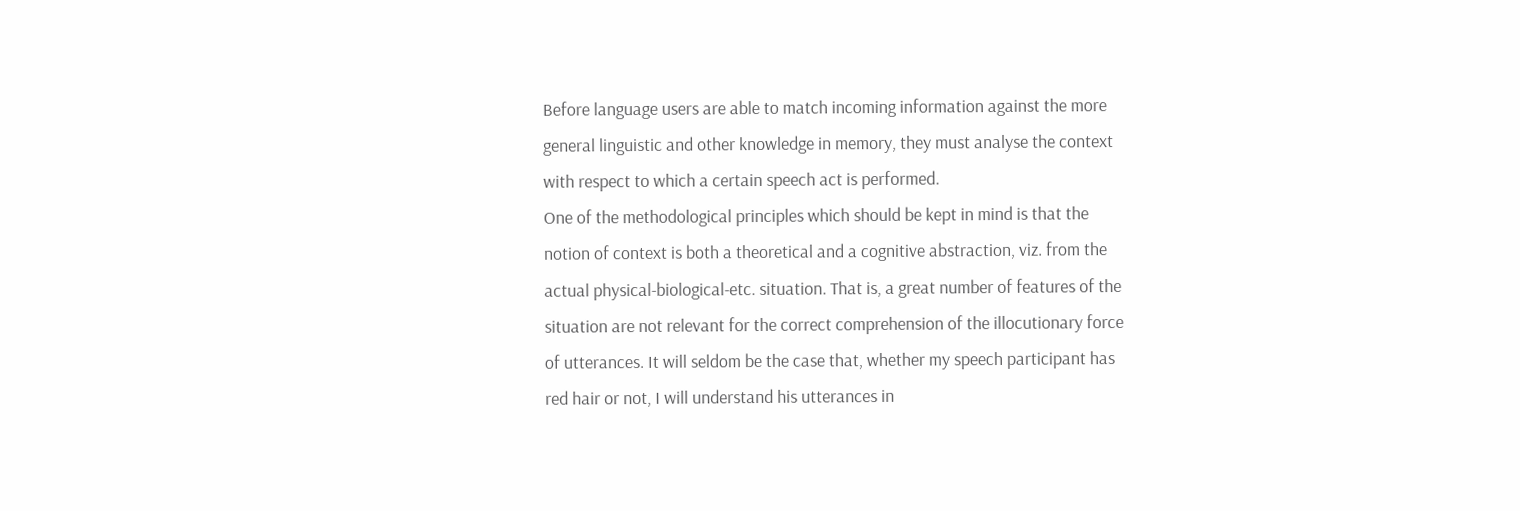Before language users are able to match incoming information against the more
general linguistic and other knowledge in memory, they must analyse the context
with respect to which a certain speech act is performed.
One of the methodological principles which should be kept in mind is that the
notion of context is both a theoretical and a cognitive abstraction, viz. from the
actual physical-biological-etc. situation. That is, a great number of features of the
situation are not relevant for the correct comprehension of the illocutionary force
of utterances. It will seldom be the case that, whether my speech participant has
red hair or not, I will understand his utterances in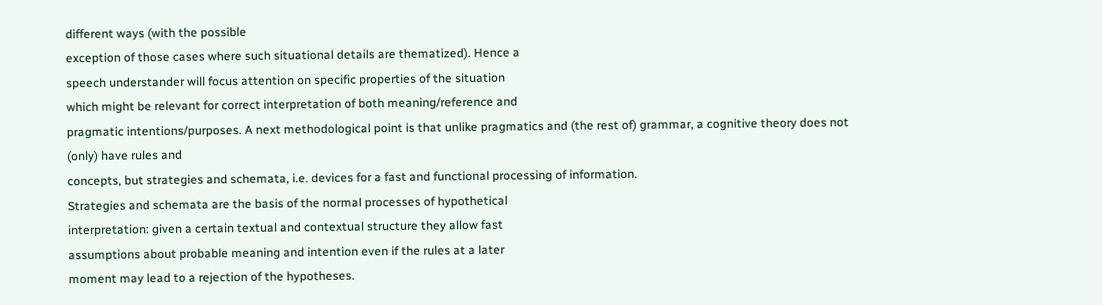different ways (with the possible
exception of those cases where such situational details are thematized). Hence a
speech understander will focus attention on specific properties of the situation
which might be relevant for correct interpretation of both meaning/reference and
pragmatic intentions/purposes. A next methodological point is that unlike pragmatics and (the rest of) grammar, a cognitive theory does not (only) have rules and
concepts, but strategies and schemata, i.e. devices for a fast and functional processing of information.
Strategies and schemata are the basis of the normal processes of hypothetical
interpretation: given a certain textual and contextual structure they allow fast
assumptions about probable meaning and intention even if the rules at a later
moment may lead to a rejection of the hypotheses.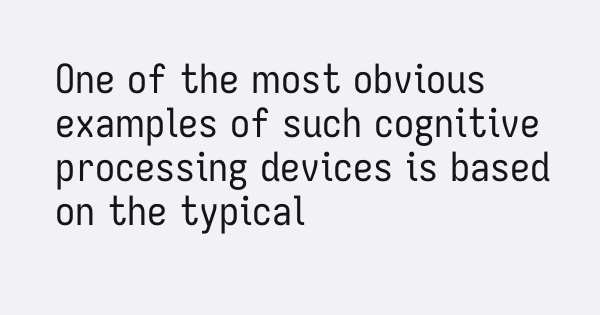One of the most obvious examples of such cognitive processing devices is based
on the typical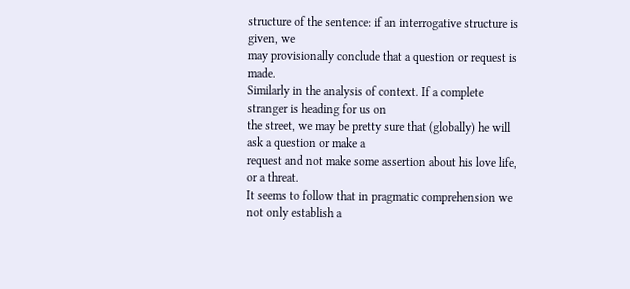structure of the sentence: if an interrogative structure is given, we
may provisionally conclude that a question or request is made.
Similarly in the analysis of context. If a complete stranger is heading for us on
the street, we may be pretty sure that (globally) he will ask a question or make a
request and not make some assertion about his love life, or a threat.
It seems to follow that in pragmatic comprehension we not only establish a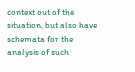context out of the situation, but also have schemata for the analysis of such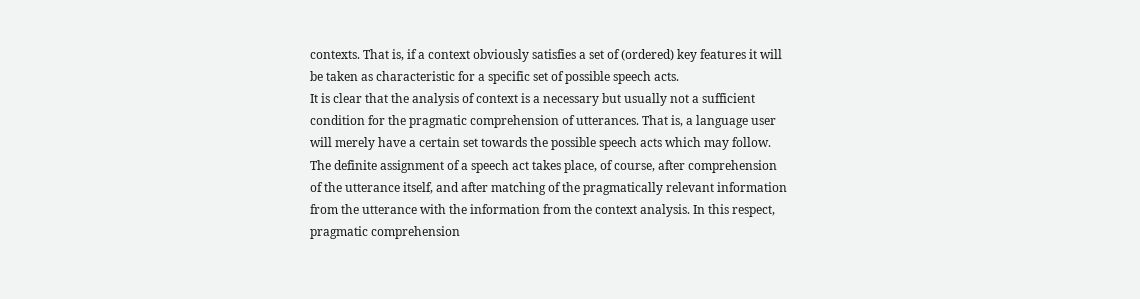contexts. That is, if a context obviously satisfies a set of (ordered) key features it will
be taken as characteristic for a specific set of possible speech acts.
It is clear that the analysis of context is a necessary but usually not a sufficient
condition for the pragmatic comprehension of utterances. That is, a language user
will merely have a certain set towards the possible speech acts which may follow.
The definite assignment of a speech act takes place, of course, after comprehension
of the utterance itself, and after matching of the pragmatically relevant information
from the utterance with the information from the context analysis. In this respect,
pragmatic comprehension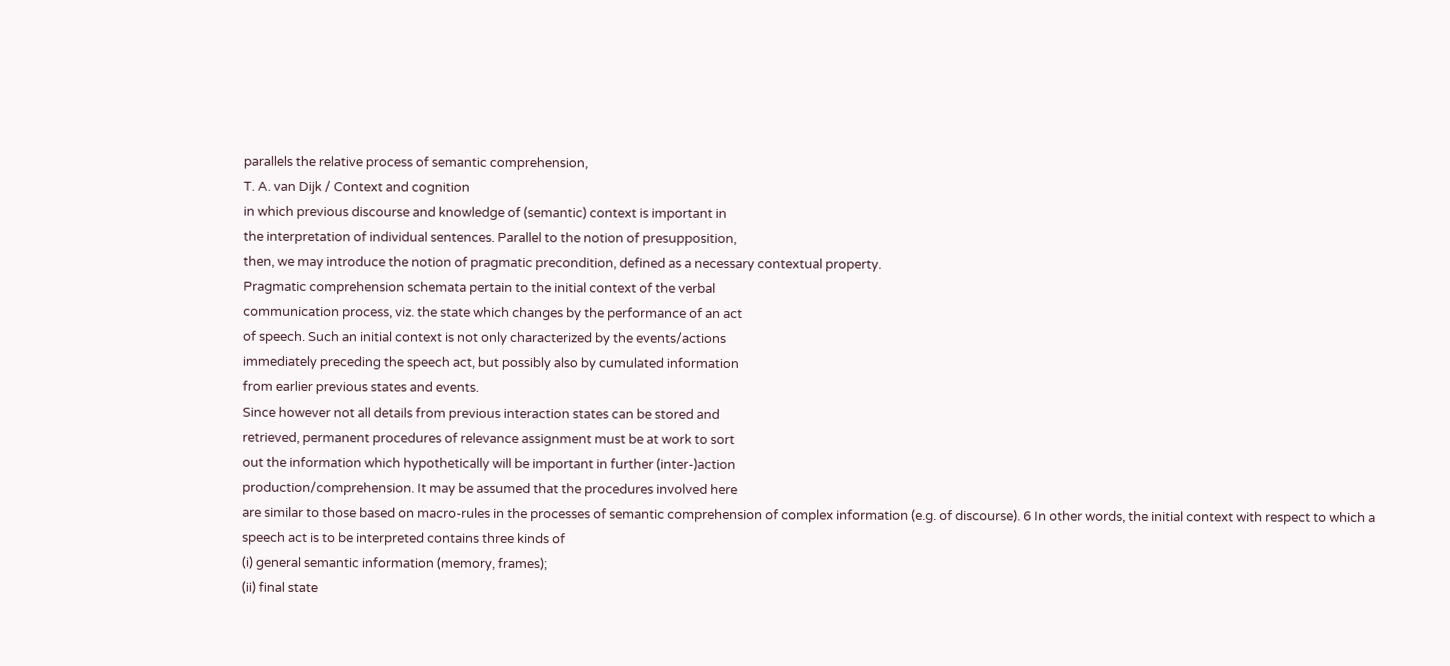parallels the relative process of semantic comprehension,
T. A. van Dijk / Context and cognition
in which previous discourse and knowledge of (semantic) context is important in
the interpretation of individual sentences. Parallel to the notion of presupposition,
then, we may introduce the notion of pragmatic precondition, defined as a necessary contextual property.
Pragmatic comprehension schemata pertain to the initial context of the verbal
communication process, viz. the state which changes by the performance of an act
of speech. Such an initial context is not only characterized by the events/actions
immediately preceding the speech act, but possibly also by cumulated information
from earlier previous states and events.
Since however not all details from previous interaction states can be stored and
retrieved, permanent procedures of relevance assignment must be at work to sort
out the information which hypothetically will be important in further (inter-)action
production/comprehension. It may be assumed that the procedures involved here
are similar to those based on macro-rules in the processes of semantic comprehension of complex information (e.g. of discourse). 6 In other words, the initial context with respect to which a speech act is to be interpreted contains three kinds of
(i) general semantic information (memory, frames);
(ii) final state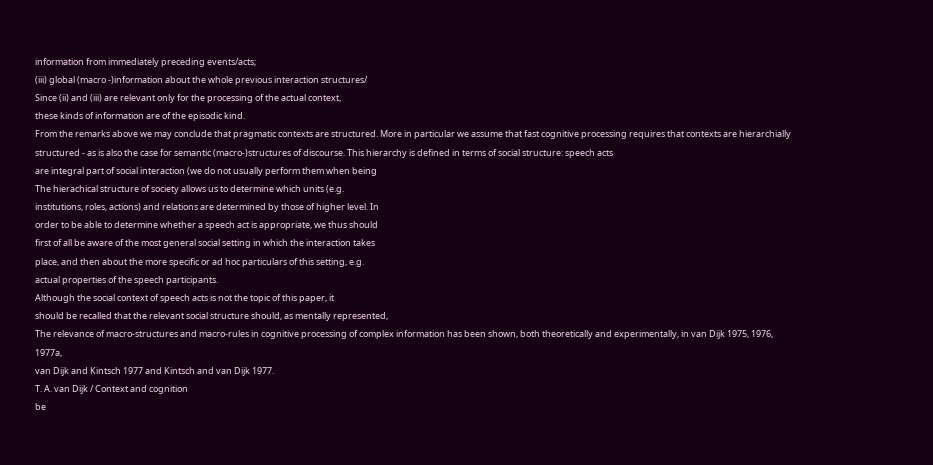information from immediately preceding events/acts;
(iii) global (macro -)information about the whole previous interaction structures/
Since (ii) and (iii) are relevant only for the processing of the actual context,
these kinds of information are of the episodic kind.
From the remarks above we may conclude that pragmatic contexts are structured. More in particular we assume that fast cognitive processing requires that contexts are hierarchially structured - as is also the case for semantic (macro-)structures of discourse. This hierarchy is defined in terms of social structure: speech acts
are integral part of social interaction (we do not usually perform them when being
The hierachical structure of society allows us to determine which units (e.g.
institutions, roles, actions) and relations are determined by those of higher level. In
order to be able to determine whether a speech act is appropriate, we thus should
first of all be aware of the most general social setting in which the interaction takes
place, and then about the more specific or ad hoc particulars of this setting, e.g.
actual properties of the speech participants.
Although the social context of speech acts is not the topic of this paper, it
should be recalled that the relevant social structure should, as mentally represented,
The relevance of macro-structures and macro-rules in cognitive processing of complex information has been shown, both theoretically and experimentally, in van Dijk 1975, 1976, 1977a,
van Dijk and Kintsch 1977 and Kintsch and van Dijk 1977.
T. A. van Dijk / Context and cognition
be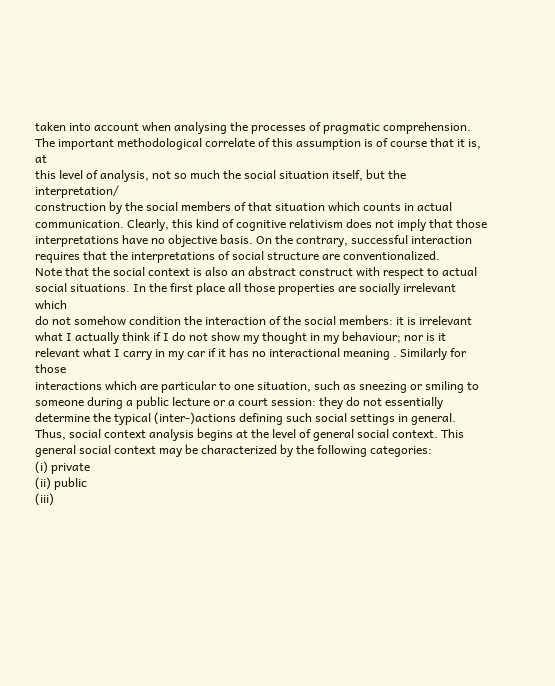taken into account when analysing the processes of pragmatic comprehension.
The important methodological correlate of this assumption is of course that it is, at
this level of analysis, not so much the social situation itself, but the interpretation/
construction by the social members of that situation which counts in actual communication. Clearly, this kind of cognitive relativism does not imply that those
interpretations have no objective basis. On the contrary, successful interaction
requires that the interpretations of social structure are conventionalized.
Note that the social context is also an abstract construct with respect to actual
social situations. In the first place all those properties are socially irrelevant which
do not somehow condition the interaction of the social members: it is irrelevant
what I actually think if I do not show my thought in my behaviour; nor is it relevant what I carry in my car if it has no interactional meaning . Similarly for those
interactions which are particular to one situation, such as sneezing or smiling to
someone during a public lecture or a court session: they do not essentially determine the typical (inter-)actions defining such social settings in general.
Thus, social context analysis begins at the level of general social context. This
general social context may be characterized by the following categories:
(i) private
(ii) public
(iii)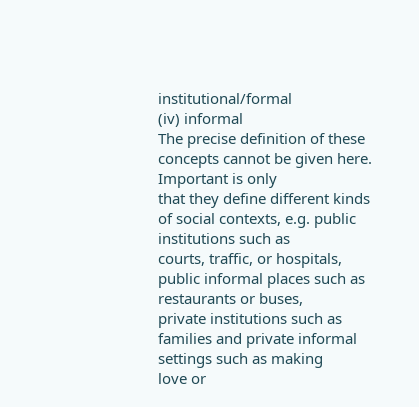institutional/formal
(iv) informal
The precise definition of these concepts cannot be given here. Important is only
that they define different kinds of social contexts, e.g. public institutions such as
courts, traffic, or hospitals, public informal places such as restaurants or buses,
private institutions such as families and private informal settings such as making
love or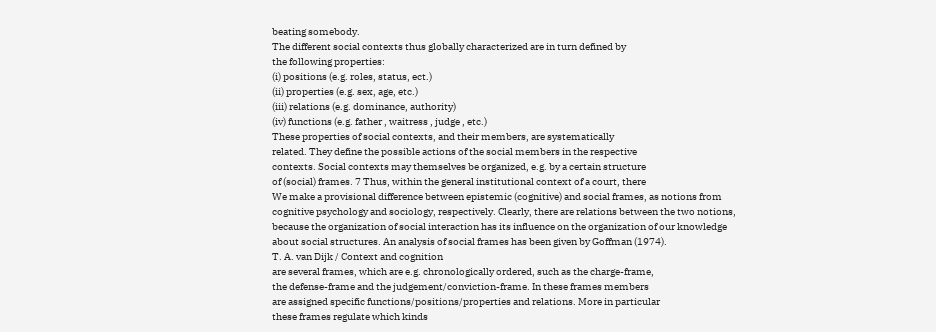beating somebody.
The different social contexts thus globally characterized are in turn defined by
the following properties:
(i) positions (e.g. roles, status, ect.)
(ii) properties (e.g. sex, age, etc.)
(iii) relations (e.g. dominance, authority)
(iv) functions (e.g. father , waitress , judge , etc.)
These properties of social contexts, and their members, are systematically
related. They define the possible actions of the social members in the respective
contexts. Social contexts may themselves be organized, e.g. by a certain structure
of (social) frames. 7 Thus, within the general institutional context of a court, there
We make a provisional difference between epistemic (cognitive) and social frames, as notions from
cognitive psychology and sociology, respectively. Clearly, there are relations between the two notions,
because the organization of social interaction has its influence on the organization of our knowledge
about social structures. An analysis of social frames has been given by Goffman (1974).
T. A. van Dijk / Context and cognition
are several frames, which are e.g. chronologically ordered, such as the charge-frame,
the defense-frame and the judgement/conviction-frame. In these frames members
are assigned specific functions/positions/properties and relations. More in particular
these frames regulate which kinds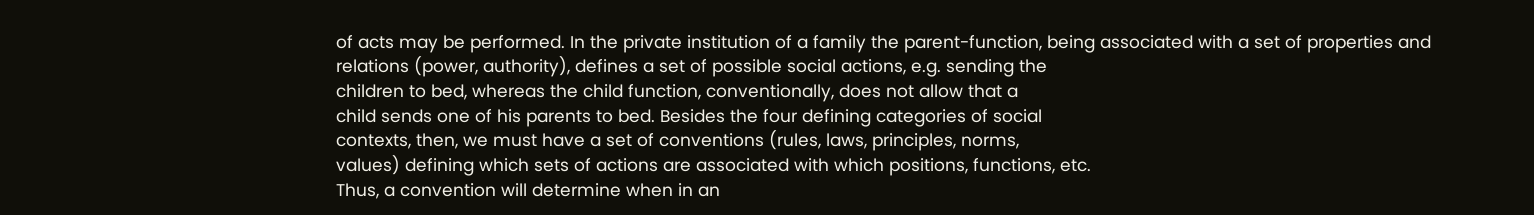of acts may be performed. In the private institution of a family the parent-function, being associated with a set of properties and
relations (power, authority), defines a set of possible social actions, e.g. sending the
children to bed, whereas the child function, conventionally, does not allow that a
child sends one of his parents to bed. Besides the four defining categories of social
contexts, then, we must have a set of conventions (rules, laws, principles, norms,
values) defining which sets of actions are associated with which positions, functions, etc.
Thus, a convention will determine when in an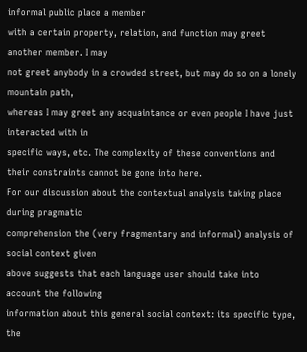informal public place a member
with a certain property, relation, and function may greet another member. I may
not greet anybody in a crowded street, but may do so on a lonely mountain path,
whereas I may greet any acquaintance or even people I have just interacted with in
specific ways, etc. The complexity of these conventions and their constraints cannot be gone into here.
For our discussion about the contextual analysis taking place during pragmatic
comprehension the (very fragmentary and informal) analysis of social context given
above suggests that each language user should take into account the following
information about this general social context: its specific type, the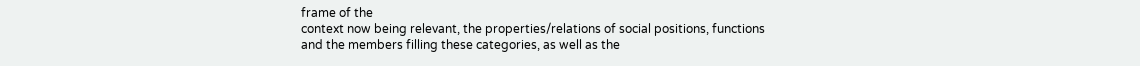frame of the
context now being relevant, the properties/relations of social positions, functions
and the members filling these categories, as well as the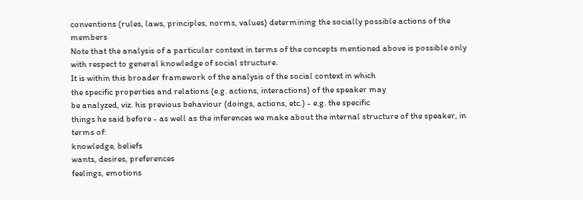conventions (rules, laws, principles, norms, values) determining the socially possible actions of the members
Note that the analysis of a particular context in terms of the concepts mentioned above is possible only with respect to general knowledge of social structure.
It is within this broader framework of the analysis of the social context in which
the specific properties and relations (e.g. actions, interactions) of the speaker may
be analyzed, viz. his previous behaviour (doings, actions, etc.) - e.g. the specific
things he said before - as well as the inferences we make about the internal structure of the speaker, in terms of:
knowledge, beliefs
wants, desires, preferences
feelings, emotions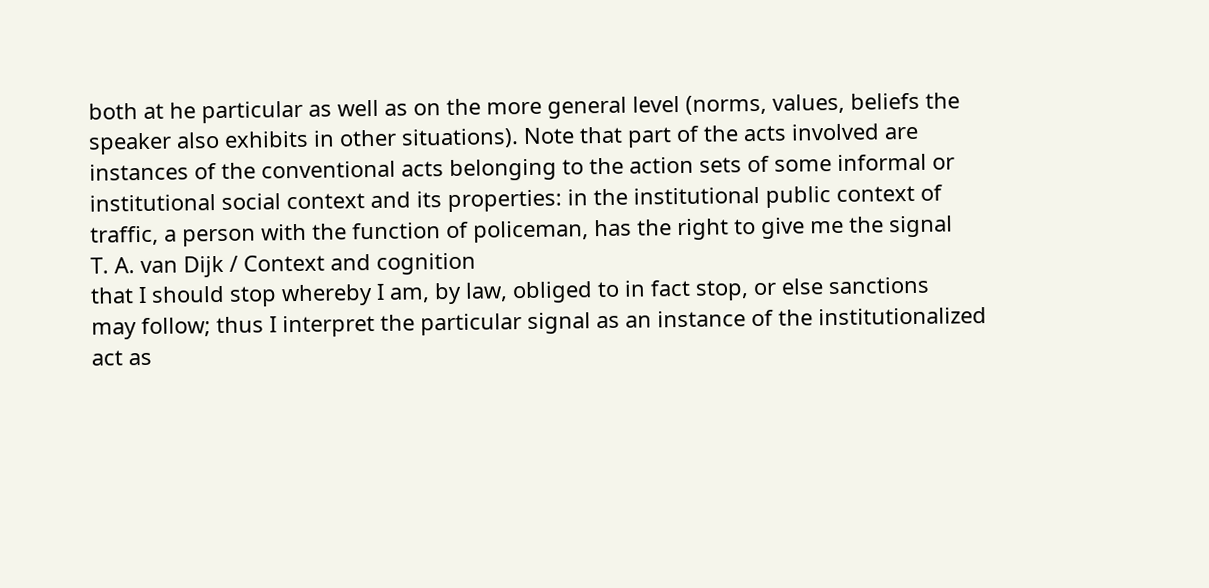both at he particular as well as on the more general level (norms, values, beliefs the
speaker also exhibits in other situations). Note that part of the acts involved are
instances of the conventional acts belonging to the action sets of some informal or
institutional social context and its properties: in the institutional public context of
traffic, a person with the function of policeman, has the right to give me the signal
T. A. van Dijk / Context and cognition
that I should stop whereby I am, by law, obliged to in fact stop, or else sanctions
may follow; thus I interpret the particular signal as an instance of the institutionalized act as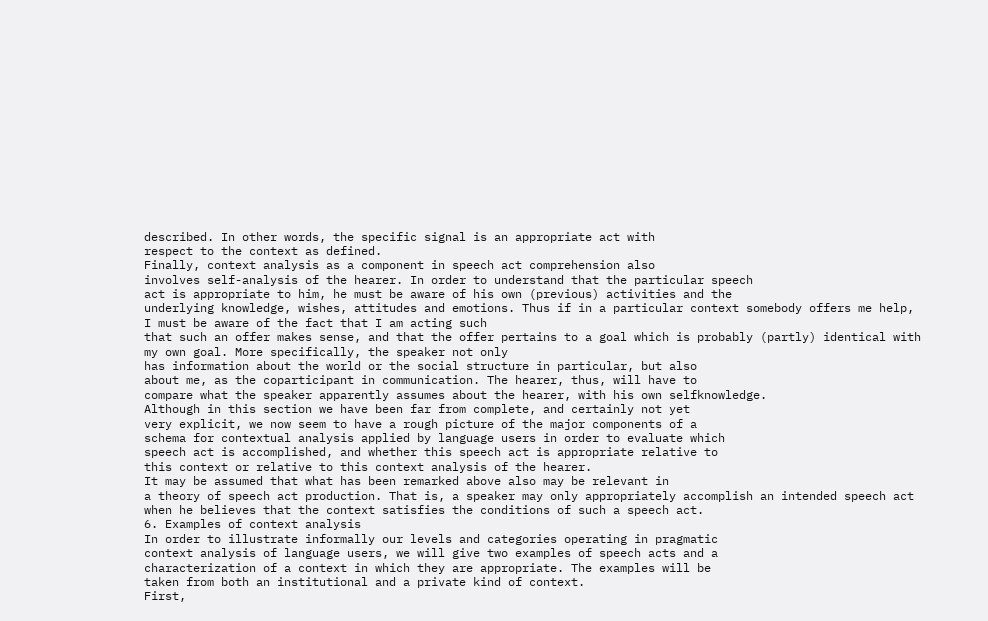described. In other words, the specific signal is an appropriate act with
respect to the context as defined.
Finally, context analysis as a component in speech act comprehension also
involves self-analysis of the hearer. In order to understand that the particular speech
act is appropriate to him, he must be aware of his own (previous) activities and the
underlying knowledge, wishes, attitudes and emotions. Thus if in a particular context somebody offers me help, I must be aware of the fact that I am acting such
that such an offer makes sense, and that the offer pertains to a goal which is probably (partly) identical with my own goal. More specifically, the speaker not only
has information about the world or the social structure in particular, but also
about me, as the coparticipant in communication. The hearer, thus, will have to
compare what the speaker apparently assumes about the hearer, with his own selfknowledge.
Although in this section we have been far from complete, and certainly not yet
very explicit, we now seem to have a rough picture of the major components of a
schema for contextual analysis applied by language users in order to evaluate which
speech act is accomplished, and whether this speech act is appropriate relative to
this context or relative to this context analysis of the hearer.
It may be assumed that what has been remarked above also may be relevant in
a theory of speech act production. That is, a speaker may only appropriately accomplish an intended speech act when he believes that the context satisfies the conditions of such a speech act.
6. Examples of context analysis
In order to illustrate informally our levels and categories operating in pragmatic
context analysis of language users, we will give two examples of speech acts and a
characterization of a context in which they are appropriate. The examples will be
taken from both an institutional and a private kind of context.
First,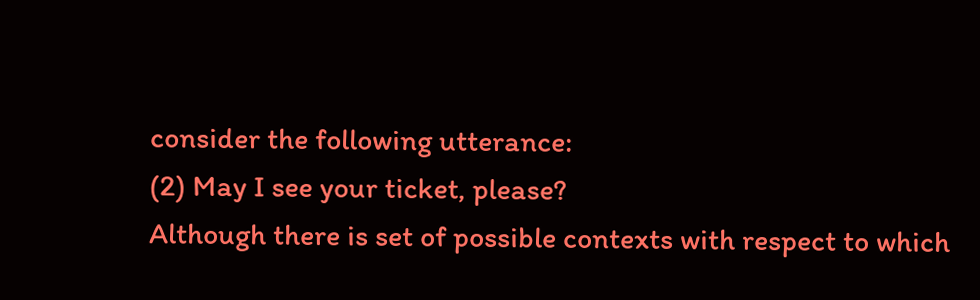consider the following utterance:
(2) May I see your ticket, please?
Although there is set of possible contexts with respect to which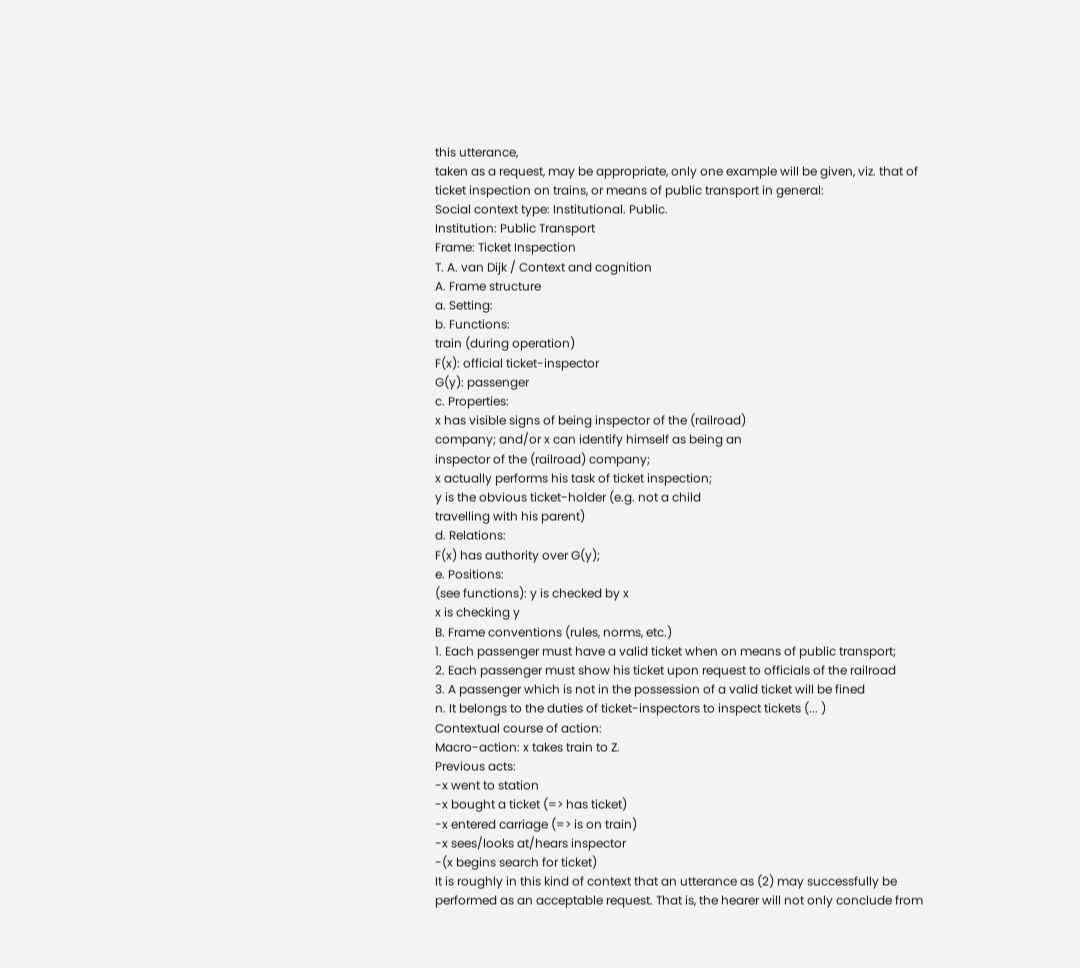this utterance,
taken as a request, may be appropriate, only one example will be given, viz. that of
ticket inspection on trains, or means of public transport in general:
Social context type: Institutional. Public.
Institution: Public Transport
Frame: Ticket Inspection
T. A. van Dijk / Context and cognition
A. Frame structure
a. Setting:
b. Functions:
train (during operation)
F(x): official ticket-inspector
G(y): passenger
c. Properties:
x has visible signs of being inspector of the (railroad)
company; and/or x can identify himself as being an
inspector of the (railroad) company;
x actually performs his task of ticket inspection;
y is the obvious ticket-holder (e.g. not a child
travelling with his parent)
d. Relations:
F(x) has authority over G(y);
e. Positions:
(see functions): y is checked by x
x is checking y
B. Frame conventions (rules, norms, etc.)
1. Each passenger must have a valid ticket when on means of public transport;
2. Each passenger must show his ticket upon request to officials of the railroad
3. A passenger which is not in the possession of a valid ticket will be fined
n. It belongs to the duties of ticket-inspectors to inspect tickets (... )
Contextual course of action:
Macro-action: x takes train to Z.
Previous acts:
-x went to station
-x bought a ticket (=> has ticket)
-x entered carriage (=> is on train)
-x sees/looks at/hears inspector
-(x begins search for ticket)
It is roughly in this kind of context that an utterance as (2) may successfully be
performed as an acceptable request. That is, the hearer will not only conclude from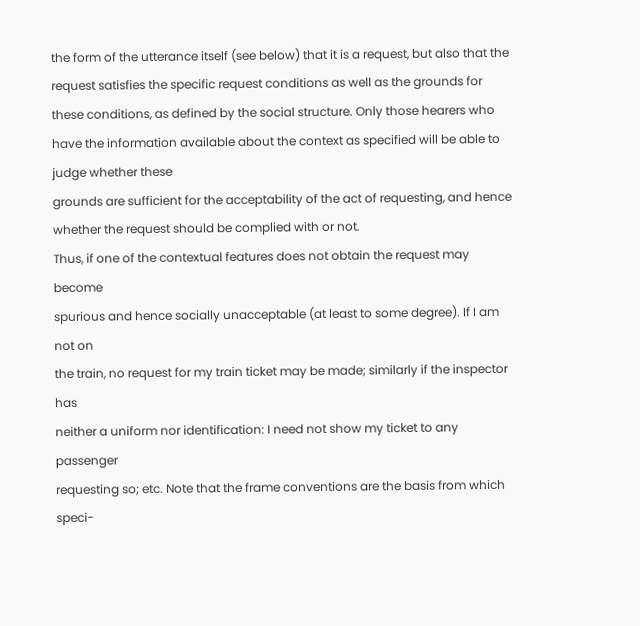the form of the utterance itself (see below) that it is a request, but also that the
request satisfies the specific request conditions as well as the grounds for these conditions, as defined by the social structure. Only those hearers who have the information available about the context as specified will be able to judge whether these
grounds are sufficient for the acceptability of the act of requesting, and hence
whether the request should be complied with or not.
Thus, if one of the contextual features does not obtain the request may become
spurious and hence socially unacceptable (at least to some degree). If I am not on
the train, no request for my train ticket may be made; similarly if the inspector has
neither a uniform nor identification: I need not show my ticket to any passenger
requesting so; etc. Note that the frame conventions are the basis from which speci-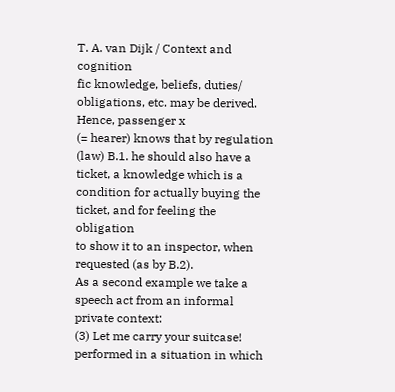T. A. van Dijk / Context and cognition
fic knowledge, beliefs, duties/ obligations, etc. may be derived. Hence, passenger x
(= hearer) knows that by regulation (law) B.1. he should also have a ticket, a knowledge which is a condition for actually buying the ticket, and for feeling the obligation
to show it to an inspector, when requested (as by B.2).
As a second example we take a speech act from an informal private context:
(3) Let me carry your suitcase!
performed in a situation in which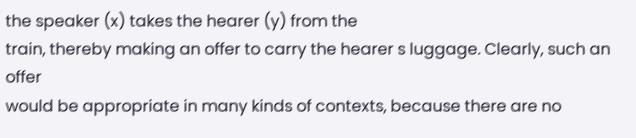the speaker (x) takes the hearer (y) from the
train, thereby making an offer to carry the hearer s luggage. Clearly, such an offer
would be appropriate in many kinds of contexts, because there are no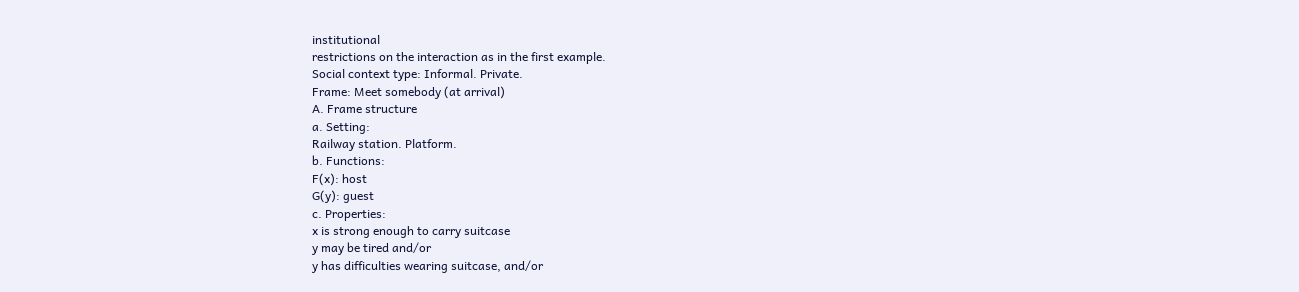institutional
restrictions on the interaction as in the first example.
Social context type: Informal. Private.
Frame: Meet somebody (at arrival)
A. Frame structure
a. Setting:
Railway station. Platform.
b. Functions:
F(x): host
G(y): guest
c. Properties:
x is strong enough to carry suitcase
y may be tired and/or
y has difficulties wearing suitcase, and/or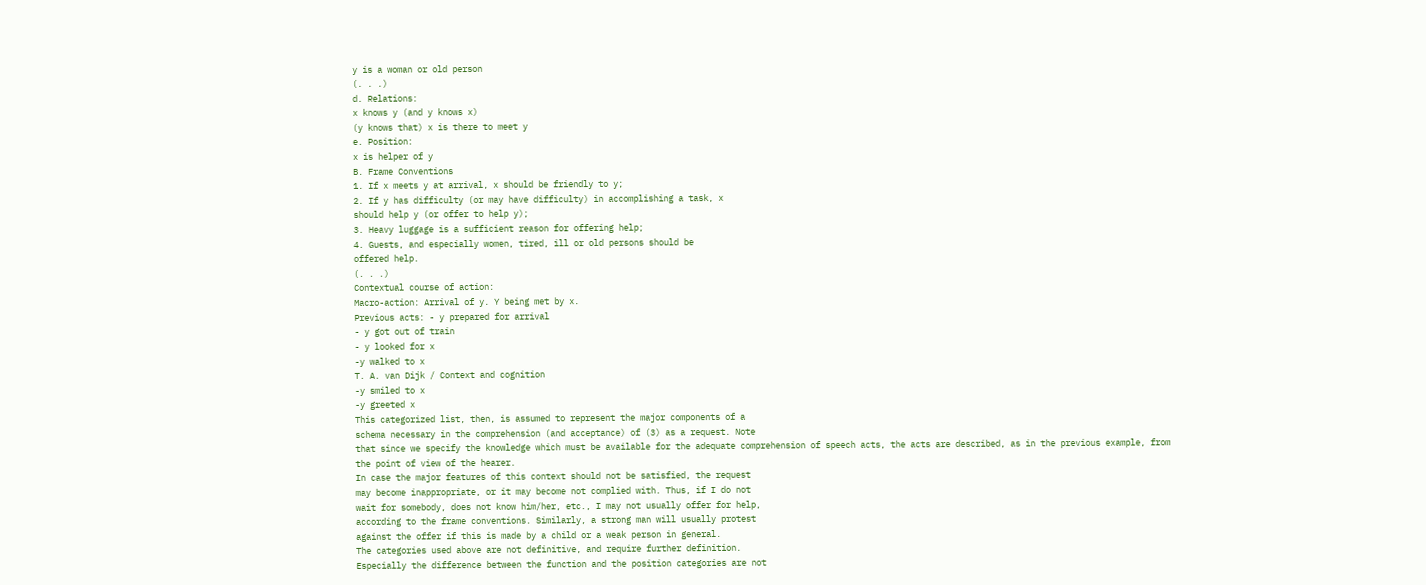y is a woman or old person
(. . .)
d. Relations:
x knows y (and y knows x)
(y knows that) x is there to meet y
e. Position:
x is helper of y
B. Frame Conventions
1. If x meets y at arrival, x should be friendly to y;
2. If y has difficulty (or may have difficulty) in accomplishing a task, x
should help y (or offer to help y);
3. Heavy luggage is a sufficient reason for offering help;
4. Guests, and especially women, tired, ill or old persons should be
offered help.
(. . .)
Contextual course of action:
Macro-action: Arrival of y. Y being met by x.
Previous acts: - y prepared for arrival
- y got out of train
- y looked for x
-y walked to x
T. A. van Dijk / Context and cognition
-y smiled to x
-y greeted x
This categorized list, then, is assumed to represent the major components of a
schema necessary in the comprehension (and acceptance) of (3) as a request. Note
that since we specify the knowledge which must be available for the adequate comprehension of speech acts, the acts are described, as in the previous example, from
the point of view of the hearer.
In case the major features of this context should not be satisfied, the request
may become inappropriate, or it may become not complied with. Thus, if I do not
wait for somebody, does not know him/her, etc., I may not usually offer for help,
according to the frame conventions. Similarly, a strong man will usually protest
against the offer if this is made by a child or a weak person in general.
The categories used above are not definitive, and require further definition.
Especially the difference between the function and the position categories are not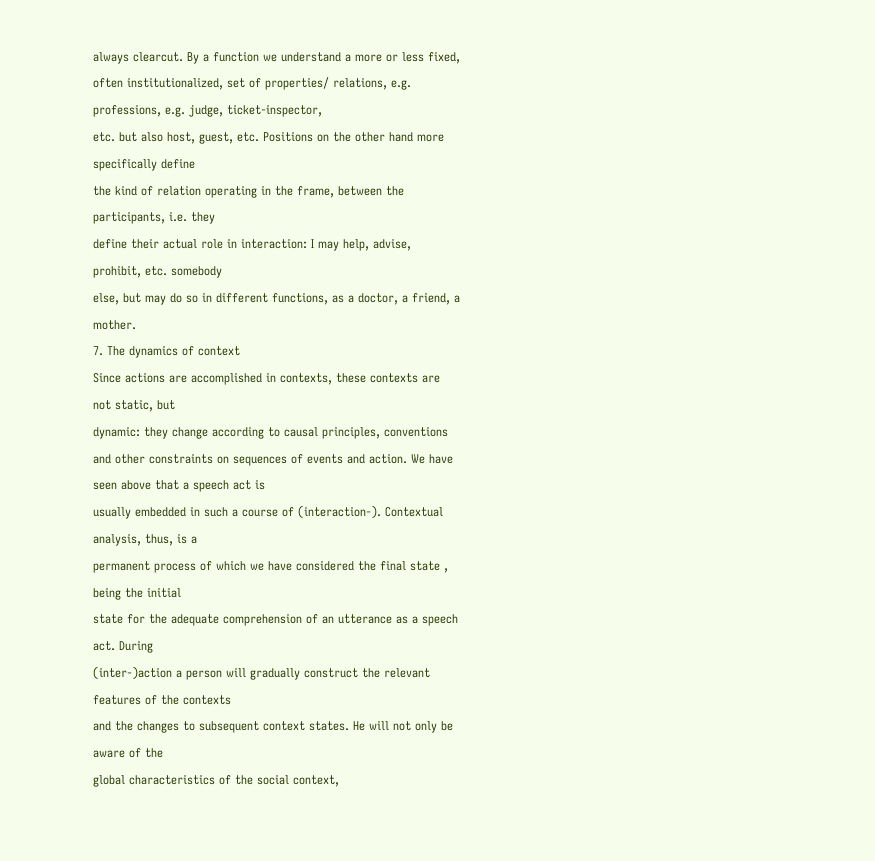always clearcut. By a function we understand a more or less fixed, often institutionalized, set of properties/ relations, e.g. professions, e.g. judge, ticket-inspector,
etc. but also host, guest, etc. Positions on the other hand more specifically define
the kind of relation operating in the frame, between the participants, i.e. they
define their actual role in interaction: I may help, advise, prohibit, etc. somebody
else, but may do so in different functions, as a doctor, a friend, a mother.
7. The dynamics of context
Since actions are accomplished in contexts, these contexts are not static, but
dynamic: they change according to causal principles, conventions and other constraints on sequences of events and action. We have seen above that a speech act is
usually embedded in such a course of (interaction-). Contextual analysis, thus, is a
permanent process of which we have considered the final state , being the initial
state for the adequate comprehension of an utterance as a speech act. During
(inter-)action a person will gradually construct the relevant features of the contexts
and the changes to subsequent context states. He will not only be aware of the
global characteristics of the social context,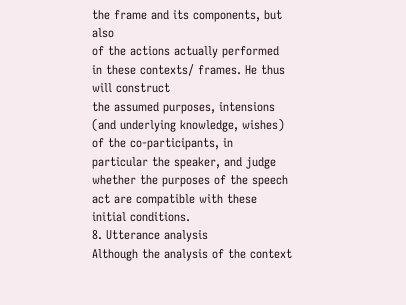the frame and its components, but also
of the actions actually performed in these contexts/ frames. He thus will construct
the assumed purposes, intensions (and underlying knowledge, wishes) of the co-participants, in particular the speaker, and judge whether the purposes of the speech
act are compatible with these initial conditions.
8. Utterance analysis
Although the analysis of the context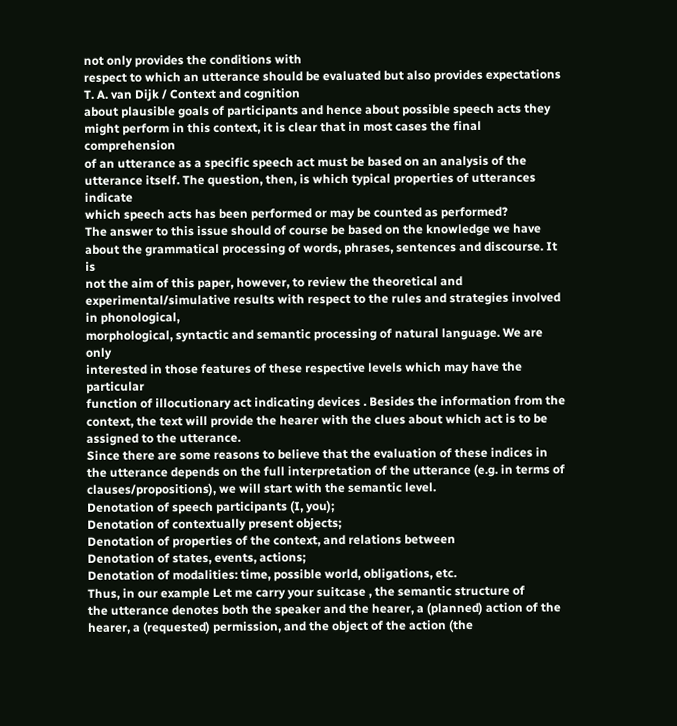not only provides the conditions with
respect to which an utterance should be evaluated but also provides expectations
T. A. van Dijk / Context and cognition
about plausible goals of participants and hence about possible speech acts they
might perform in this context, it is clear that in most cases the final comprehension
of an utterance as a specific speech act must be based on an analysis of the utterance itself. The question, then, is which typical properties of utterances indicate
which speech acts has been performed or may be counted as performed?
The answer to this issue should of course be based on the knowledge we have
about the grammatical processing of words, phrases, sentences and discourse. It is
not the aim of this paper, however, to review the theoretical and experimental/simulative results with respect to the rules and strategies involved in phonological,
morphological, syntactic and semantic processing of natural language. We are only
interested in those features of these respective levels which may have the particular
function of illocutionary act indicating devices . Besides the information from the
context, the text will provide the hearer with the clues about which act is to be
assigned to the utterance.
Since there are some reasons to believe that the evaluation of these indices in
the utterance depends on the full interpretation of the utterance (e.g. in terms of
clauses/propositions), we will start with the semantic level.
Denotation of speech participants (I, you);
Denotation of contextually present objects;
Denotation of properties of the context, and relations between
Denotation of states, events, actions;
Denotation of modalities: time, possible world, obligations, etc.
Thus, in our example Let me carry your suitcase , the semantic structure of
the utterance denotes both the speaker and the hearer, a (planned) action of the
hearer, a (requested) permission, and the object of the action (the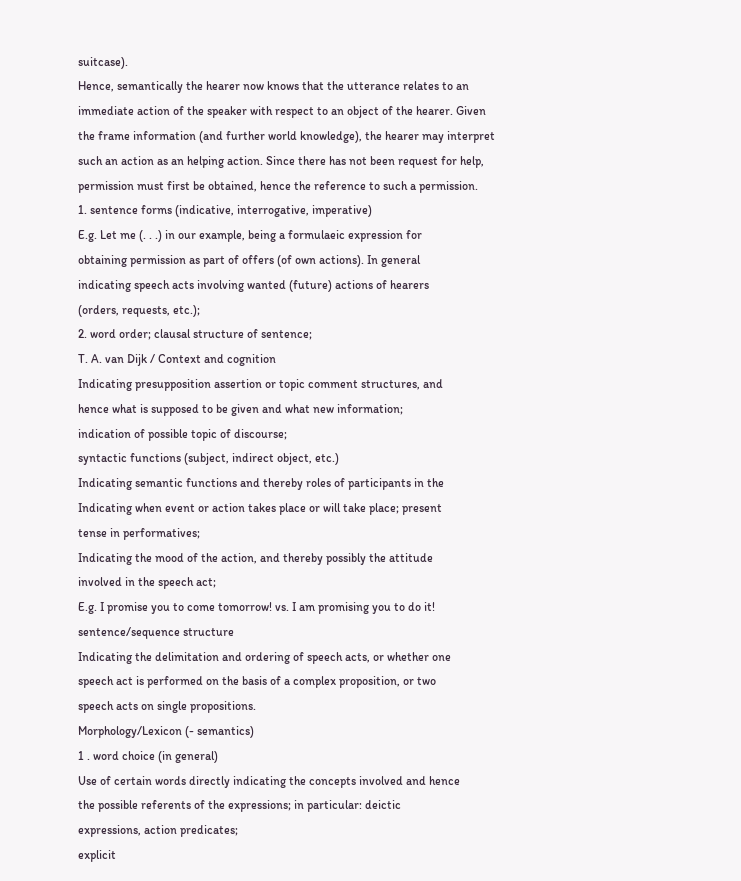suitcase).
Hence, semantically the hearer now knows that the utterance relates to an
immediate action of the speaker with respect to an object of the hearer. Given
the frame information (and further world knowledge), the hearer may interpret
such an action as an helping action. Since there has not been request for help,
permission must first be obtained, hence the reference to such a permission.
1. sentence forms (indicative, interrogative, imperative)
E.g. Let me (. . .) in our example, being a formulaeic expression for
obtaining permission as part of offers (of own actions). In general
indicating speech acts involving wanted (future) actions of hearers
(orders, requests, etc.);
2. word order; clausal structure of sentence;
T. A. van Dijk / Context and cognition
Indicating presupposition assertion or topic comment structures, and
hence what is supposed to be given and what new information;
indication of possible topic of discourse;
syntactic functions (subject, indirect object, etc.)
Indicating semantic functions and thereby roles of participants in the
Indicating when event or action takes place or will take place; present
tense in performatives;
Indicating the mood of the action, and thereby possibly the attitude
involved in the speech act;
E.g. I promise you to come tomorrow! vs. I am promising you to do it!
sentence/sequence structure
Indicating the delimitation and ordering of speech acts, or whether one
speech act is performed on the basis of a complex proposition, or two
speech acts on single propositions.
Morphology/Lexicon (- semantics)
1 . word choice (in general)
Use of certain words directly indicating the concepts involved and hence
the possible referents of the expressions; in particular: deictic
expressions, action predicates;
explicit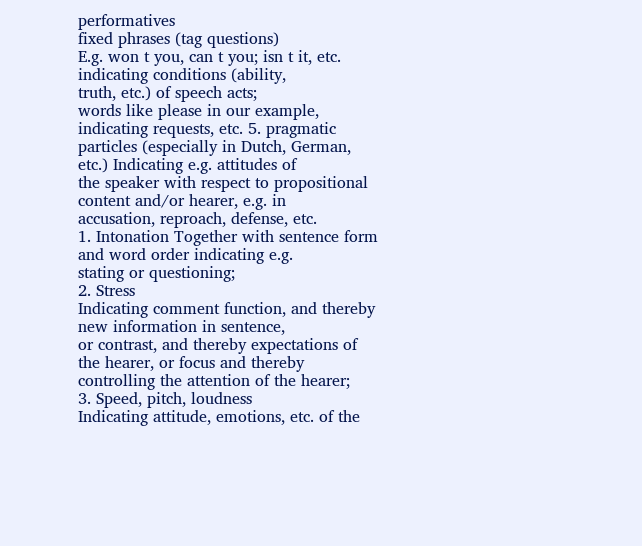performatives
fixed phrases (tag questions)
E.g. won t you, can t you; isn t it, etc. indicating conditions (ability,
truth, etc.) of speech acts;
words like please in our example, indicating requests, etc. 5. pragmatic
particles (especially in Dutch, German, etc.) Indicating e.g. attitudes of
the speaker with respect to propositional content and/or hearer, e.g. in
accusation, reproach, defense, etc.
1. Intonation Together with sentence form and word order indicating e.g.
stating or questioning;
2. Stress
Indicating comment function, and thereby new information in sentence,
or contrast, and thereby expectations of the hearer, or focus and thereby
controlling the attention of the hearer;
3. Speed, pitch, loudness
Indicating attitude, emotions, etc. of the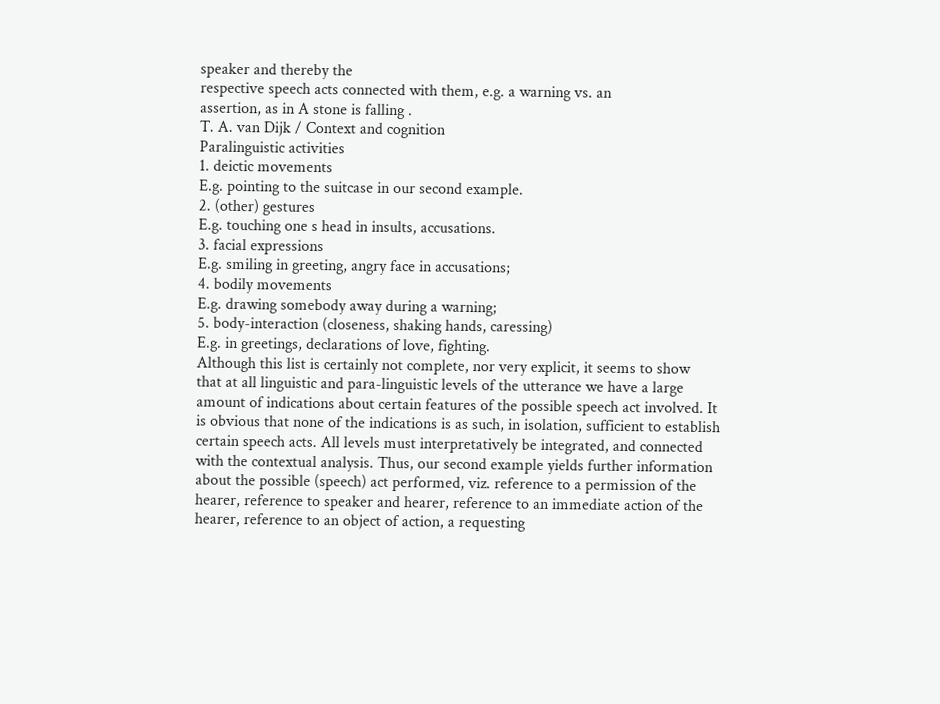speaker and thereby the
respective speech acts connected with them, e.g. a warning vs. an
assertion, as in A stone is falling .
T. A. van Dijk / Context and cognition
Paralinguistic activities
1. deictic movements
E.g. pointing to the suitcase in our second example.
2. (other) gestures
E.g. touching one s head in insults, accusations.
3. facial expressions
E.g. smiling in greeting, angry face in accusations;
4. bodily movements
E.g. drawing somebody away during a warning;
5. body-interaction (closeness, shaking hands, caressing)
E.g. in greetings, declarations of love, fighting.
Although this list is certainly not complete, nor very explicit, it seems to show
that at all linguistic and para-linguistic levels of the utterance we have a large
amount of indications about certain features of the possible speech act involved. It
is obvious that none of the indications is as such, in isolation, sufficient to establish
certain speech acts. All levels must interpretatively be integrated, and connected
with the contextual analysis. Thus, our second example yields further information
about the possible (speech) act performed, viz. reference to a permission of the
hearer, reference to speaker and hearer, reference to an immediate action of the
hearer, reference to an object of action, a requesting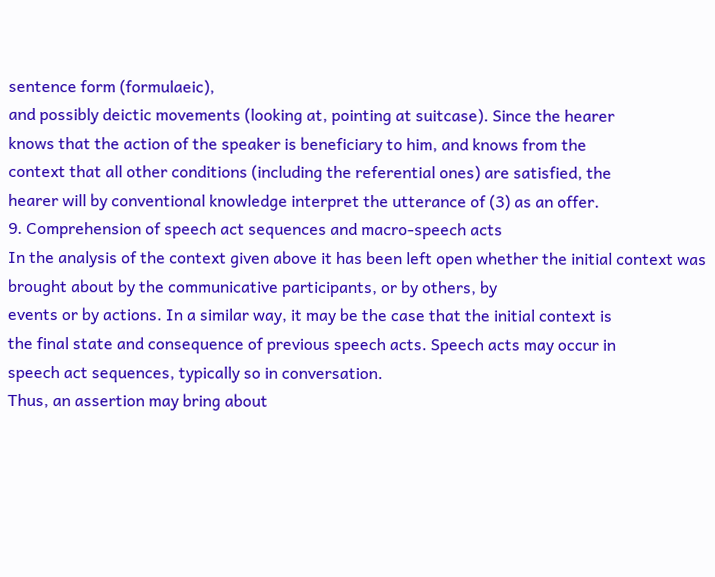sentence form (formulaeic),
and possibly deictic movements (looking at, pointing at suitcase). Since the hearer
knows that the action of the speaker is beneficiary to him, and knows from the
context that all other conditions (including the referential ones) are satisfied, the
hearer will by conventional knowledge interpret the utterance of (3) as an offer.
9. Comprehension of speech act sequences and macro-speech acts
In the analysis of the context given above it has been left open whether the initial context was brought about by the communicative participants, or by others, by
events or by actions. In a similar way, it may be the case that the initial context is
the final state and consequence of previous speech acts. Speech acts may occur in
speech act sequences, typically so in conversation.
Thus, an assertion may bring about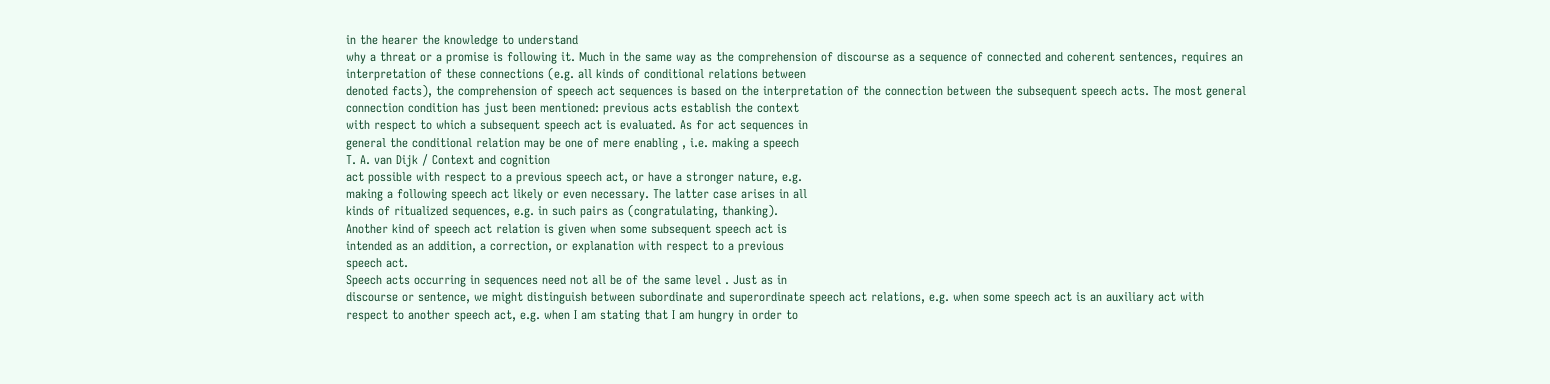in the hearer the knowledge to understand
why a threat or a promise is following it. Much in the same way as the comprehension of discourse as a sequence of connected and coherent sentences, requires an
interpretation of these connections (e.g. all kinds of conditional relations between
denoted facts), the comprehension of speech act sequences is based on the interpretation of the connection between the subsequent speech acts. The most general
connection condition has just been mentioned: previous acts establish the context
with respect to which a subsequent speech act is evaluated. As for act sequences in
general the conditional relation may be one of mere enabling , i.e. making a speech
T. A. van Dijk / Context and cognition
act possible with respect to a previous speech act, or have a stronger nature, e.g.
making a following speech act likely or even necessary. The latter case arises in all
kinds of ritualized sequences, e.g. in such pairs as (congratulating, thanking).
Another kind of speech act relation is given when some subsequent speech act is
intended as an addition, a correction, or explanation with respect to a previous
speech act.
Speech acts occurring in sequences need not all be of the same level . Just as in
discourse or sentence, we might distinguish between subordinate and superordinate speech act relations, e.g. when some speech act is an auxiliary act with
respect to another speech act, e.g. when I am stating that I am hungry in order to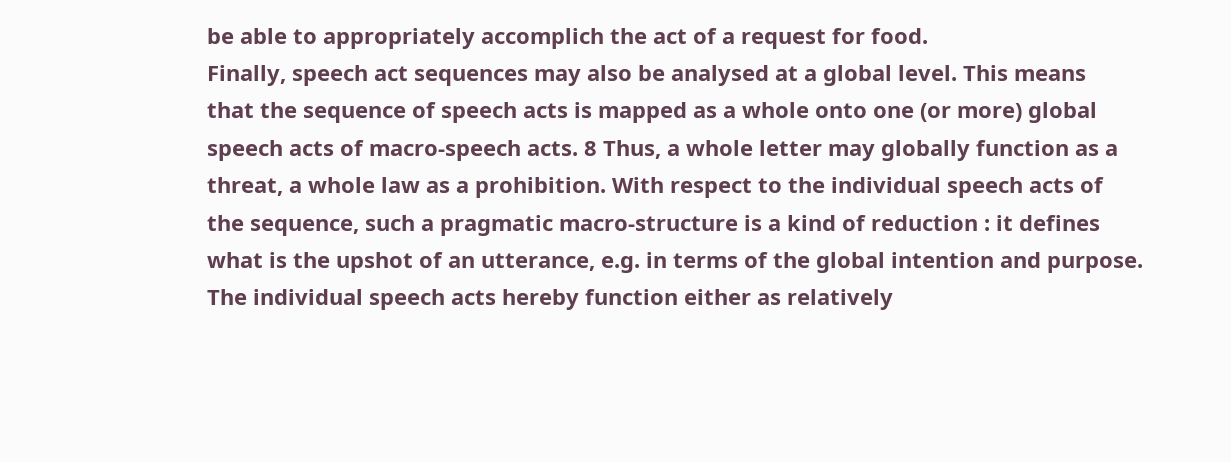be able to appropriately accomplich the act of a request for food.
Finally, speech act sequences may also be analysed at a global level. This means
that the sequence of speech acts is mapped as a whole onto one (or more) global
speech acts of macro-speech acts. 8 Thus, a whole letter may globally function as a
threat, a whole law as a prohibition. With respect to the individual speech acts of
the sequence, such a pragmatic macro-structure is a kind of reduction : it defines
what is the upshot of an utterance, e.g. in terms of the global intention and purpose. The individual speech acts hereby function either as relatively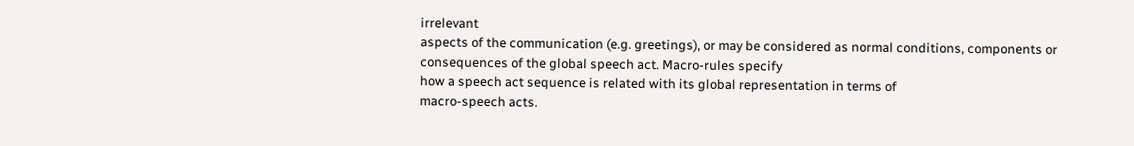irrelevant
aspects of the communication (e.g. greetings), or may be considered as normal conditions, components or consequences of the global speech act. Macro-rules specify
how a speech act sequence is related with its global representation in terms of
macro-speech acts.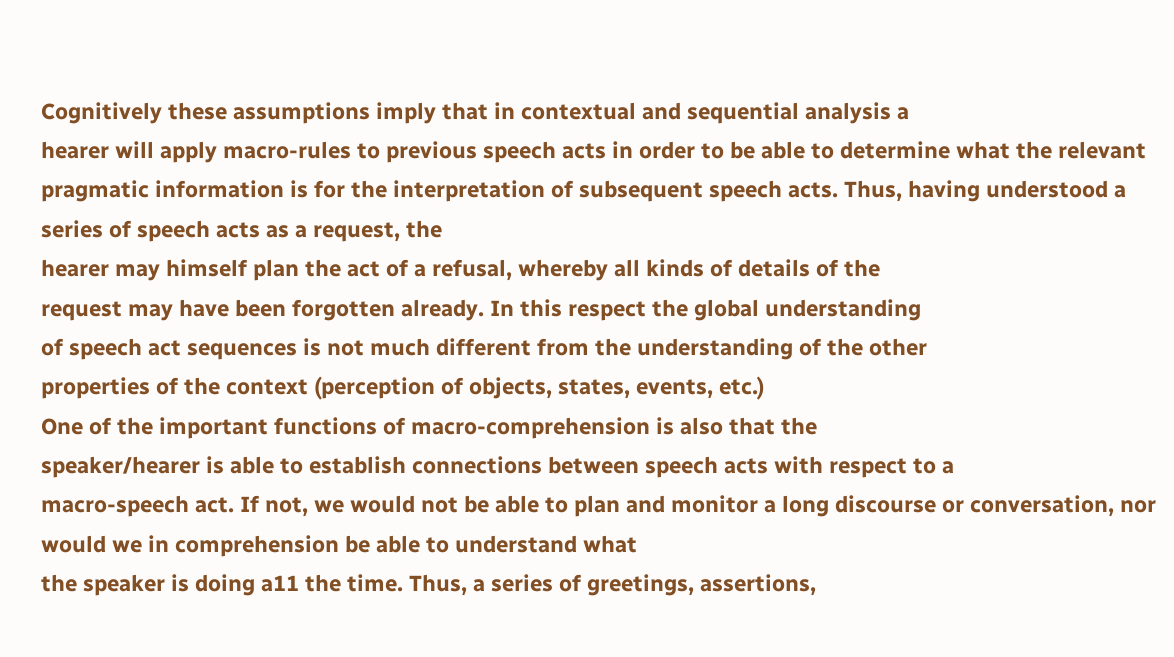Cognitively these assumptions imply that in contextual and sequential analysis a
hearer will apply macro-rules to previous speech acts in order to be able to determine what the relevant pragmatic information is for the interpretation of subsequent speech acts. Thus, having understood a series of speech acts as a request, the
hearer may himself plan the act of a refusal, whereby all kinds of details of the
request may have been forgotten already. In this respect the global understanding
of speech act sequences is not much different from the understanding of the other
properties of the context (perception of objects, states, events, etc.)
One of the important functions of macro-comprehension is also that the
speaker/hearer is able to establish connections between speech acts with respect to a
macro-speech act. If not, we would not be able to plan and monitor a long discourse or conversation, nor would we in comprehension be able to understand what
the speaker is doing a11 the time. Thus, a series of greetings, assertions,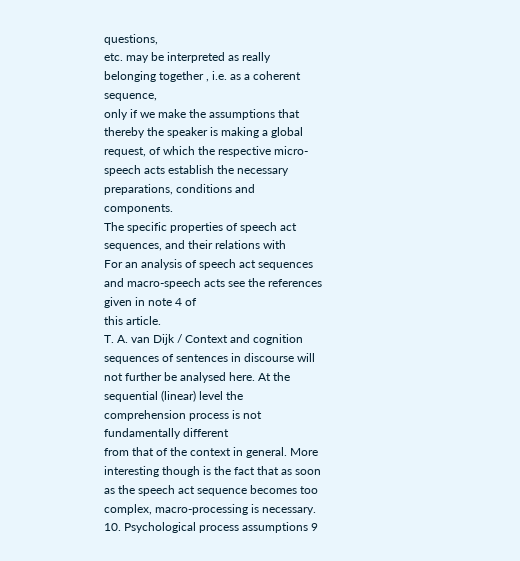questions,
etc. may be interpreted as really belonging together , i.e. as a coherent sequence,
only if we make the assumptions that thereby the speaker is making a global
request, of which the respective micro-speech acts establish the necessary
preparations, conditions and components.
The specific properties of speech act sequences, and their relations with
For an analysis of speech act sequences and macro-speech acts see the references given in note 4 of
this article.
T. A. van Dijk / Context and cognition
sequences of sentences in discourse will not further be analysed here. At the
sequential (linear) level the comprehension process is not fundamentally different
from that of the context in general. More interesting though is the fact that as soon
as the speech act sequence becomes too complex, macro-processing is necessary.
10. Psychological process assumptions 9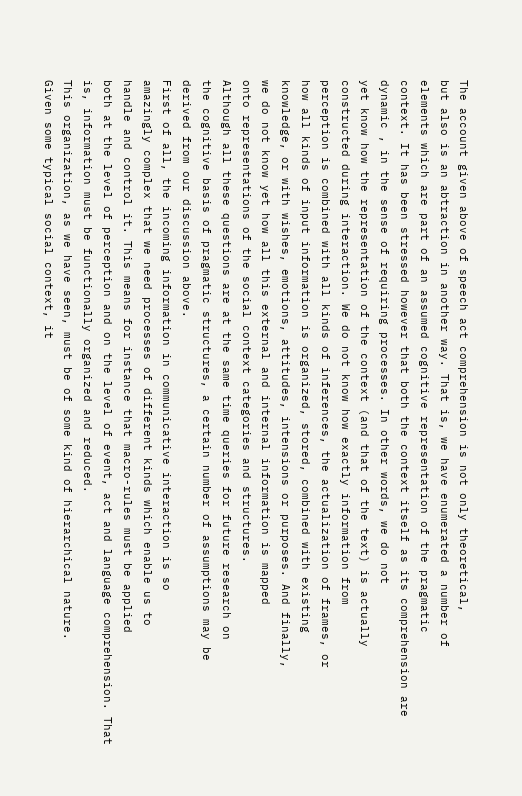The account given above of speech act comprehension is not only theoretical,
but also is an abtraction in another way. That is, we have enumerated a number of
elements which are part of an assumed cognitive representation of the pragmatic
context. It has been stressed however that both the context itself as its comprehension are dynamic , in the sense of requiring processes. In other words, we do not
yet know how the representation of the context (and that of the text) is actually
constructed during interaction. We do not know how exactly information from
perception is combined with all kinds of inferences, the actualization of frames, or
how all kinds of input information is organized, stored, combined with existing
knowledge, or with wishes, emotions, attitudes, intensions or purposes. And finally,
we do not know yet how all this external and internal information is mapped
onto representations of the social context categories and structures.
Although all these questions are at the same time queries for future research on
the cognitive basis of pragmatic structures, a certain number of assumptions may be
derived from our discussion above.
First of all, the incoming information in communicative interaction is so
amazingly complex that we need processes of different kinds which enable us to
handle and control it. This means for instance that macro-rules must be applied
both at the level of perception and on the level of event, act and language comprehension. That is, information must be functionally organized and reduced.
This organization, as we have seen, must be of some kind of hierarchical nature.
Given some typical social context, it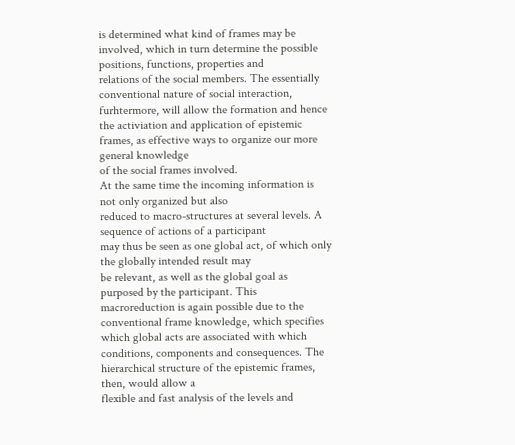is determined what kind of frames may be
involved, which in turn determine the possible positions, functions, properties and
relations of the social members. The essentially conventional nature of social interaction, furhtermore, will allow the formation and hence the activiation and application of epistemic frames, as effective ways to organize our more general knowledge
of the social frames involved.
At the same time the incoming information is not only organized but also
reduced to macro-structures at several levels. A sequence of actions of a participant
may thus be seen as one global act, of which only the globally intended result may
be relevant, as well as the global goal as purposed by the participant. This macroreduction is again possible due to the conventional frame knowledge, which specifies which global acts are associated with which conditions, components and consequences. The hierarchical structure of the epistemic frames, then, would allow a
flexible and fast analysis of the levels and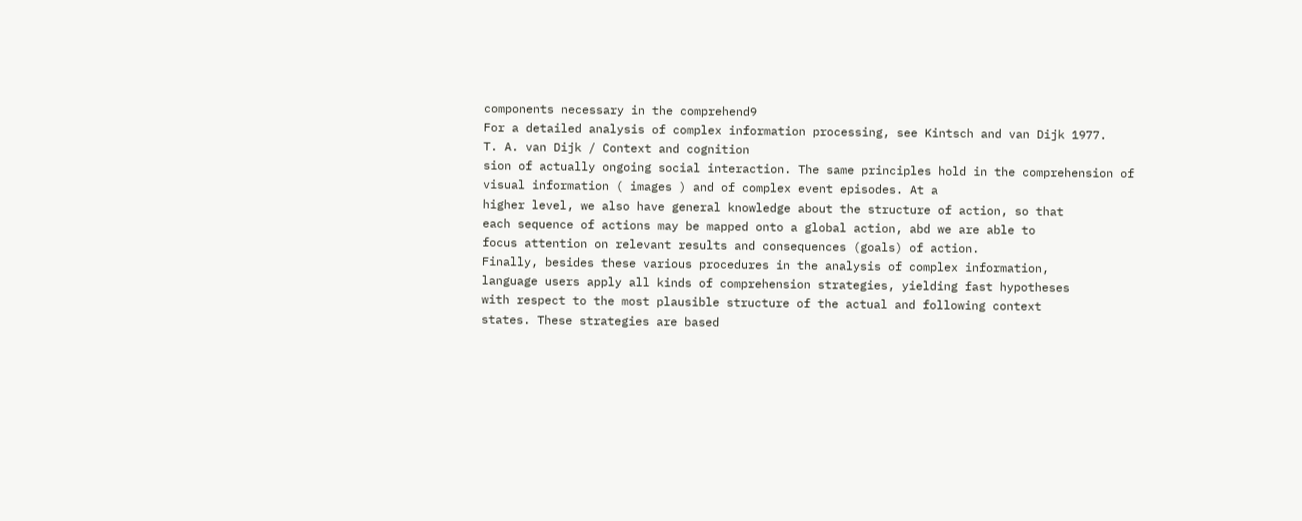components necessary in the comprehend9
For a detailed analysis of complex information processing, see Kintsch and van Dijk 1977.
T. A. van Dijk / Context and cognition
sion of actually ongoing social interaction. The same principles hold in the comprehension of visual information ( images ) and of complex event episodes. At a
higher level, we also have general knowledge about the structure of action, so that
each sequence of actions may be mapped onto a global action, abd we are able to
focus attention on relevant results and consequences (goals) of action.
Finally, besides these various procedures in the analysis of complex information,
language users apply all kinds of comprehension strategies, yielding fast hypotheses
with respect to the most plausible structure of the actual and following context
states. These strategies are based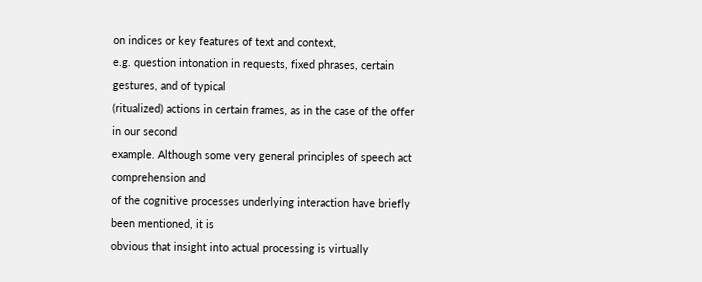on indices or key features of text and context,
e.g. question intonation in requests, fixed phrases, certain gestures, and of typical
(ritualized) actions in certain frames, as in the case of the offer in our second
example. Although some very general principles of speech act comprehension and
of the cognitive processes underlying interaction have briefly been mentioned, it is
obvious that insight into actual processing is virtually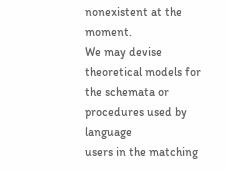nonexistent at the moment.
We may devise theoretical models for the schemata or procedures used by language
users in the matching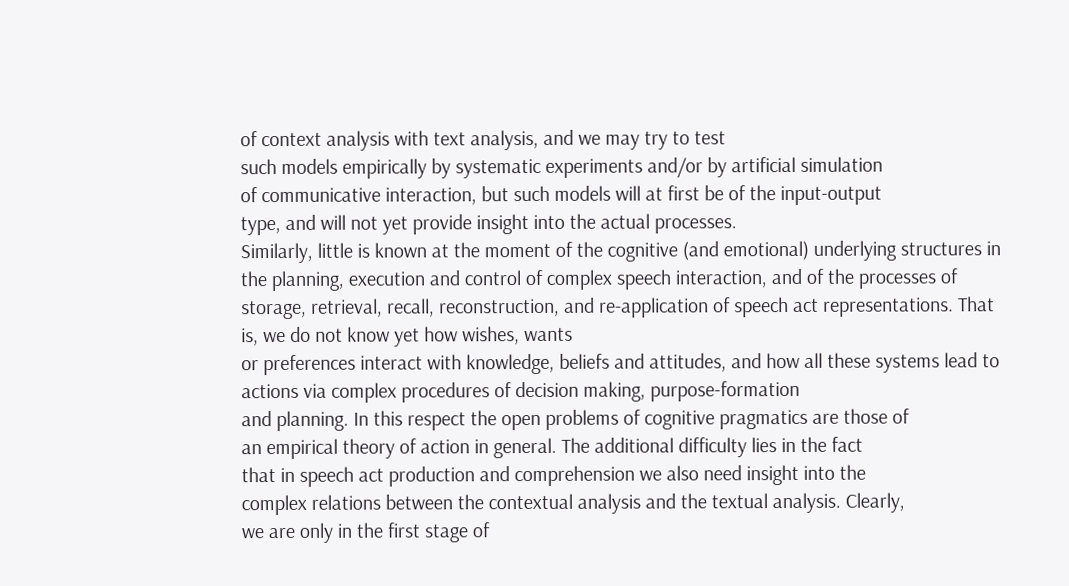of context analysis with text analysis, and we may try to test
such models empirically by systematic experiments and/or by artificial simulation
of communicative interaction, but such models will at first be of the input-output
type, and will not yet provide insight into the actual processes.
Similarly, little is known at the moment of the cognitive (and emotional) underlying structures in the planning, execution and control of complex speech interaction, and of the processes of storage, retrieval, recall, reconstruction, and re-application of speech act representations. That is, we do not know yet how wishes, wants
or preferences interact with knowledge, beliefs and attitudes, and how all these systems lead to actions via complex procedures of decision making, purpose-formation
and planning. In this respect the open problems of cognitive pragmatics are those of
an empirical theory of action in general. The additional difficulty lies in the fact
that in speech act production and comprehension we also need insight into the
complex relations between the contextual analysis and the textual analysis. Clearly,
we are only in the first stage of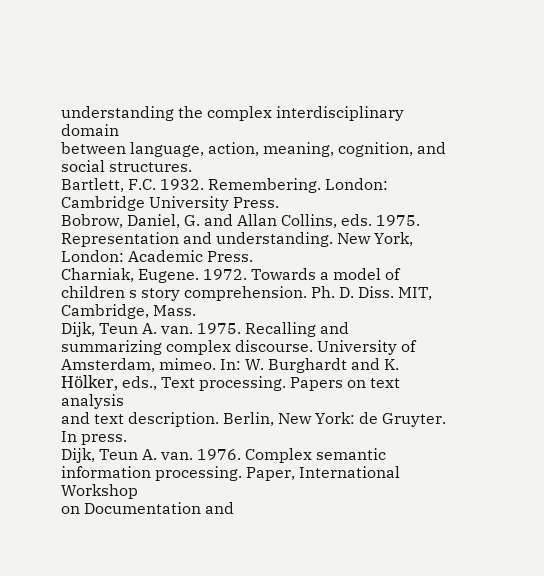understanding the complex interdisciplinary domain
between language, action, meaning, cognition, and social structures.
Bartlett, F.C. 1932. Remembering. London: Cambridge University Press.
Bobrow, Daniel, G. and Allan Collins, eds. 1975. Representation and understanding. New York,
London: Academic Press.
Charniak, Eugene. 1972. Towards a model of children s story comprehension. Ph. D. Diss. MIT,
Cambridge, Mass.
Dijk, Teun A. van. 1975. Recalling and summarizing complex discourse. University of Amsterdam, mimeo. In: W. Burghardt and K. Hölker, eds., Text processing. Papers on text analysis
and text description. Berlin, New York: de Gruyter. In press.
Dijk, Teun A. van. 1976. Complex semantic information processing. Paper, International Workshop
on Documentation and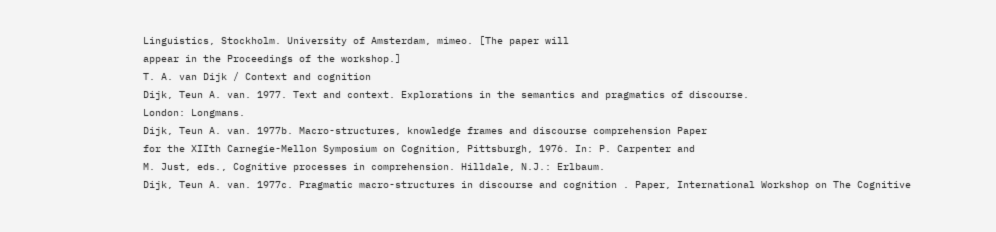Linguistics, Stockholm. University of Amsterdam, mimeo. [The paper will
appear in the Proceedings of the workshop.]
T. A. van Dijk / Context and cognition
Dijk, Teun A. van. 1977. Text and context. Explorations in the semantics and pragmatics of discourse.
London: Longmans.
Dijk, Teun A. van. 1977b. Macro-structures, knowledge frames and discourse comprehension Paper
for the XIIth Carnegie-Mellon Symposium on Cognition, Pittsburgh, 1976. In: P. Carpenter and
M. Just, eds., Cognitive processes in comprehension. Hilldale, N.J.: Erlbaum.
Dijk, Teun A. van. 1977c. Pragmatic macro-structures in discourse and cognition . Paper, International Workshop on The Cognitive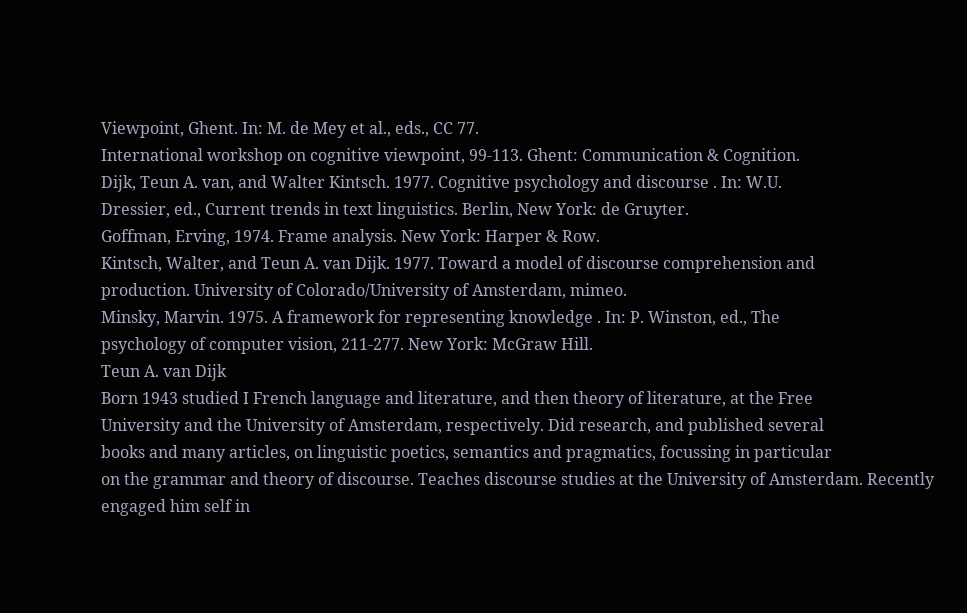Viewpoint, Ghent. In: M. de Mey et al., eds., CC 77.
International workshop on cognitive viewpoint, 99-113. Ghent: Communication & Cognition.
Dijk, Teun A. van, and Walter Kintsch. 1977. Cognitive psychology and discourse . In: W.U.
Dressier, ed., Current trends in text linguistics. Berlin, New York: de Gruyter.
Goffman, Erving, 1974. Frame analysis. New York: Harper & Row.
Kintsch, Walter, and Teun A. van Dijk. 1977. Toward a model of discourse comprehension and
production. University of Colorado/University of Amsterdam, mimeo.
Minsky, Marvin. 1975. A framework for representing knowledge . In: P. Winston, ed., The
psychology of computer vision, 211-277. New York: McGraw Hill.
Teun A. van Dijk
Born 1943 studied I French language and literature, and then theory of literature, at the Free
University and the University of Amsterdam, respectively. Did research, and published several
books and many articles, on linguistic poetics, semantics and pragmatics, focussing in particular
on the grammar and theory of discourse. Teaches discourse studies at the University of Amsterdam. Recently engaged him self in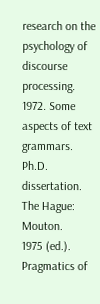research on the psychology of discourse processing.
1972. Some aspects of text grammars. Ph.D. dissertation. The Hague: Mouton.
1975 (ed.). Pragmatics of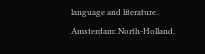language and literature. Amsterdam: North-Holland.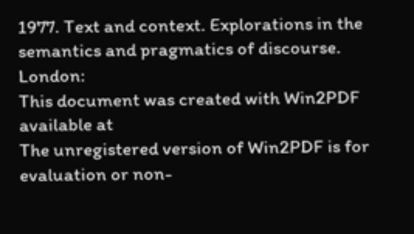1977. Text and context. Explorations in the semantics and pragmatics of discourse. London:
This document was created with Win2PDF available at
The unregistered version of Win2PDF is for evaluation or non-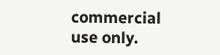commercial use only.